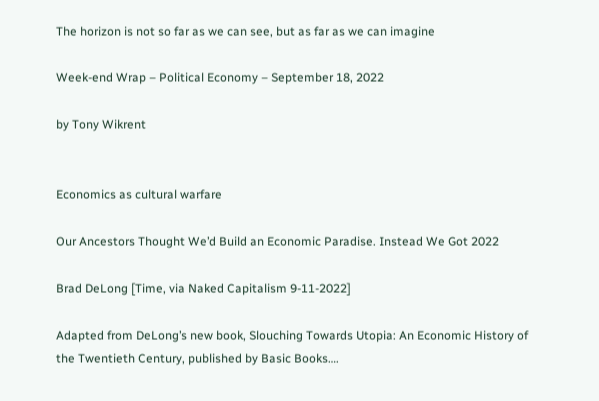The horizon is not so far as we can see, but as far as we can imagine

Week-end Wrap – Political Economy – September 18, 2022

by Tony Wikrent


Economics as cultural warfare

Our Ancestors Thought We’d Build an Economic Paradise. Instead We Got 2022

Brad DeLong [Time, via Naked Capitalism 9-11-2022]

Adapted from DeLong’s new book, Slouching Towards Utopia: An Economic History of the Twentieth Century, published by Basic Books….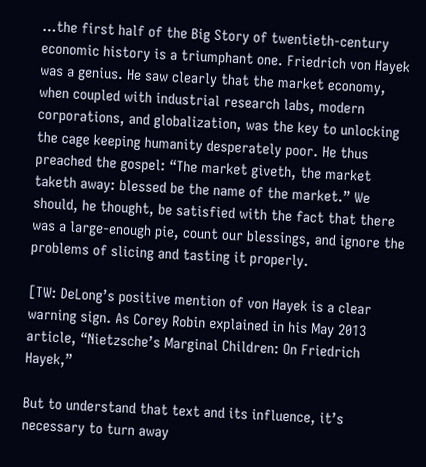…the first half of the Big Story of twentieth-century economic history is a triumphant one. Friedrich von Hayek was a genius. He saw clearly that the market economy, when coupled with industrial research labs, modern corporations, and globalization, was the key to unlocking the cage keeping humanity desperately poor. He thus preached the gospel: “The market giveth, the market taketh away: blessed be the name of the market.” We should, he thought, be satisfied with the fact that there was a large-enough pie, count our blessings, and ignore the problems of slicing and tasting it properly.

[TW: DeLong’s positive mention of von Hayek is a clear warning sign. As Corey Robin explained in his May 2013 article, “Nietzsche’s Marginal Children: On Friedrich Hayek,”

But to understand that text and its influence, it’s necessary to turn away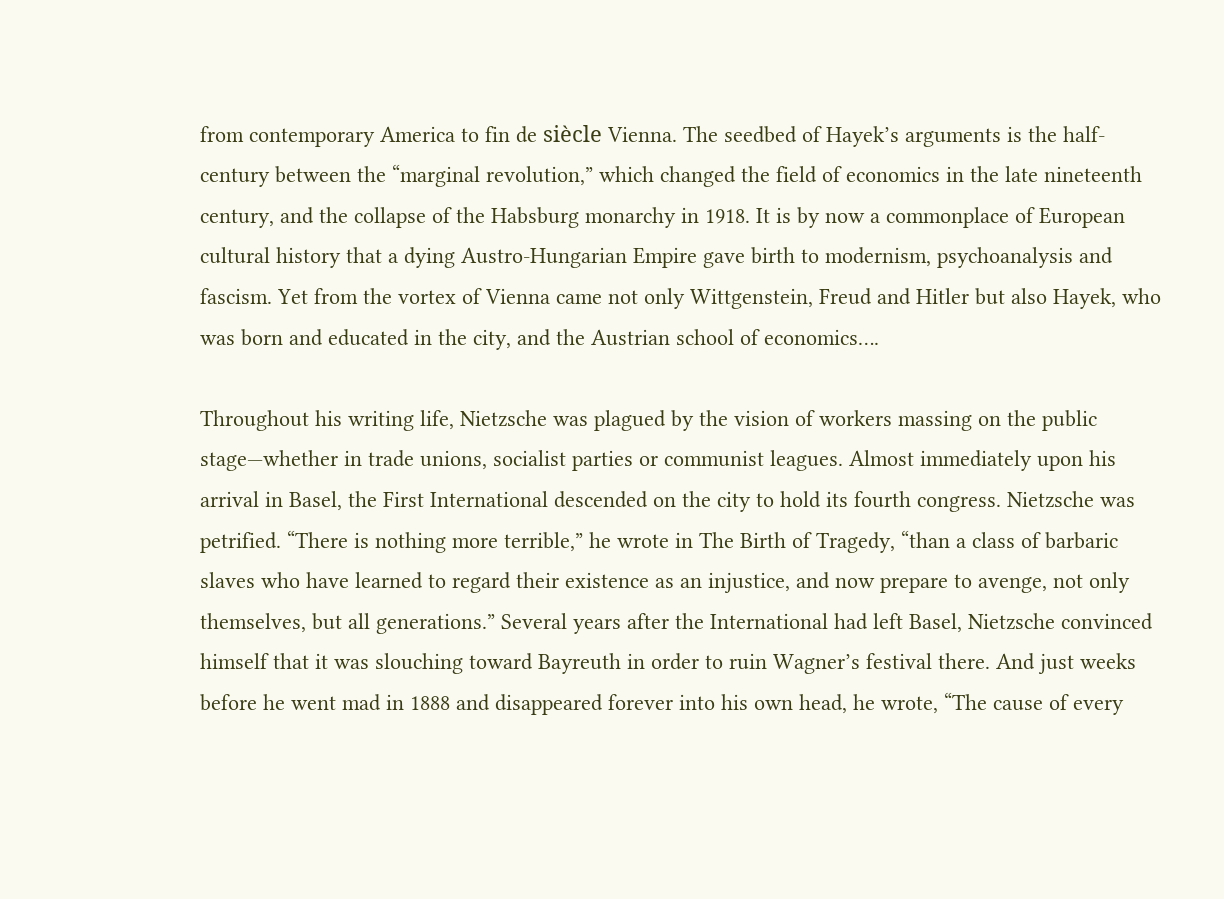from contemporary America to fin de siècle Vienna. The seedbed of Hayek’s arguments is the half-century between the “marginal revolution,” which changed the field of economics in the late nineteenth century, and the collapse of the Habsburg monarchy in 1918. It is by now a commonplace of European cultural history that a dying Austro-Hungarian Empire gave birth to modernism, psychoanalysis and fascism. Yet from the vortex of Vienna came not only Wittgenstein, Freud and Hitler but also Hayek, who was born and educated in the city, and the Austrian school of economics….

Throughout his writing life, Nietzsche was plagued by the vision of workers massing on the public stage—whether in trade unions, socialist parties or communist leagues. Almost immediately upon his arrival in Basel, the First International descended on the city to hold its fourth congress. Nietzsche was petrified. “There is nothing more terrible,” he wrote in The Birth of Tragedy, “than a class of barbaric slaves who have learned to regard their existence as an injustice, and now prepare to avenge, not only themselves, but all generations.” Several years after the International had left Basel, Nietzsche convinced himself that it was slouching toward Bayreuth in order to ruin Wagner’s festival there. And just weeks before he went mad in 1888 and disappeared forever into his own head, he wrote, “The cause of every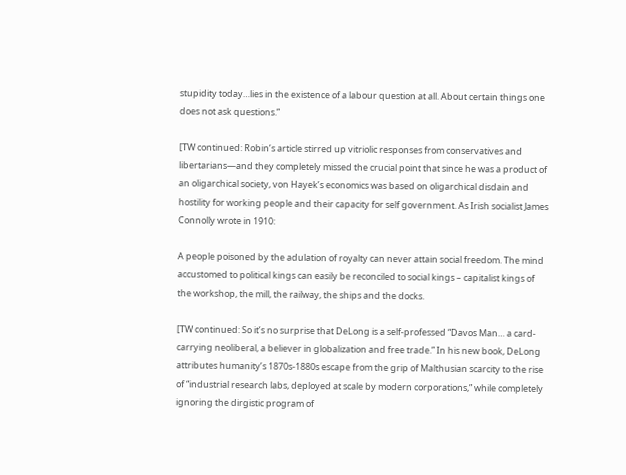stupidity today…lies in the existence of a labour question at all. About certain things one does not ask questions.”

[TW continued: Robin’s article stirred up vitriolic responses from conservatives and libertarians—and they completely missed the crucial point that since he was a product of an oligarchical society, von Hayek’s economics was based on oligarchical disdain and hostility for working people and their capacity for self government. As Irish socialist James Connolly wrote in 1910:

A people poisoned by the adulation of royalty can never attain social freedom. The mind accustomed to political kings can easily be reconciled to social kings – capitalist kings of the workshop, the mill, the railway, the ships and the docks.

[TW continued: So it’s no surprise that DeLong is a self-professed “Davos Man… a card-carrying neoliberal, a believer in globalization and free trade.” In his new book, DeLong attributes humanity’s 1870s-1880s escape from the grip of Malthusian scarcity to the rise of “industrial research labs, deployed at scale by modern corporations,” while completely ignoring the dirgistic program of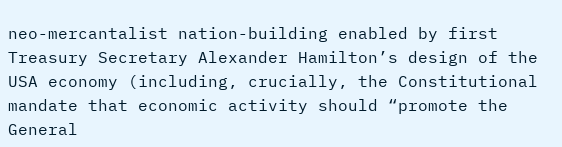neo-mercantalist nation-building enabled by first Treasury Secretary Alexander Hamilton’s design of the USA economy (including, crucially, the Constitutional mandate that economic activity should “promote the General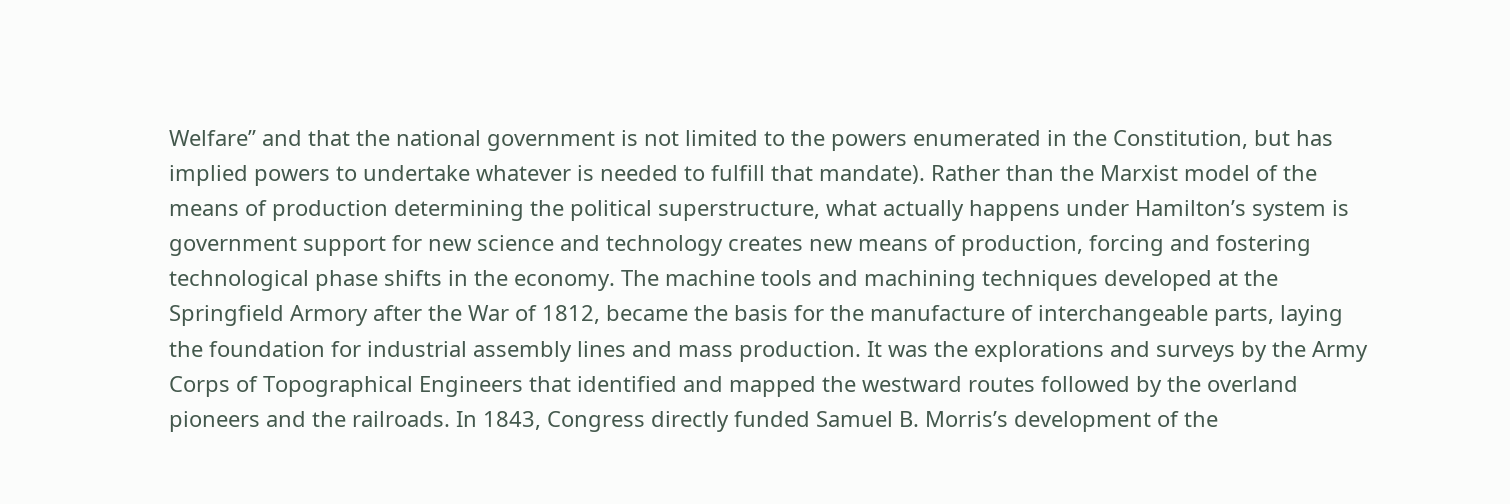Welfare” and that the national government is not limited to the powers enumerated in the Constitution, but has implied powers to undertake whatever is needed to fulfill that mandate). Rather than the Marxist model of the means of production determining the political superstructure, what actually happens under Hamilton’s system is government support for new science and technology creates new means of production, forcing and fostering technological phase shifts in the economy. The machine tools and machining techniques developed at the Springfield Armory after the War of 1812, became the basis for the manufacture of interchangeable parts, laying the foundation for industrial assembly lines and mass production. It was the explorations and surveys by the Army Corps of Topographical Engineers that identified and mapped the westward routes followed by the overland pioneers and the railroads. In 1843, Congress directly funded Samuel B. Morris’s development of the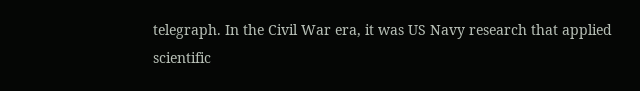telegraph. In the Civil War era, it was US Navy research that applied scientific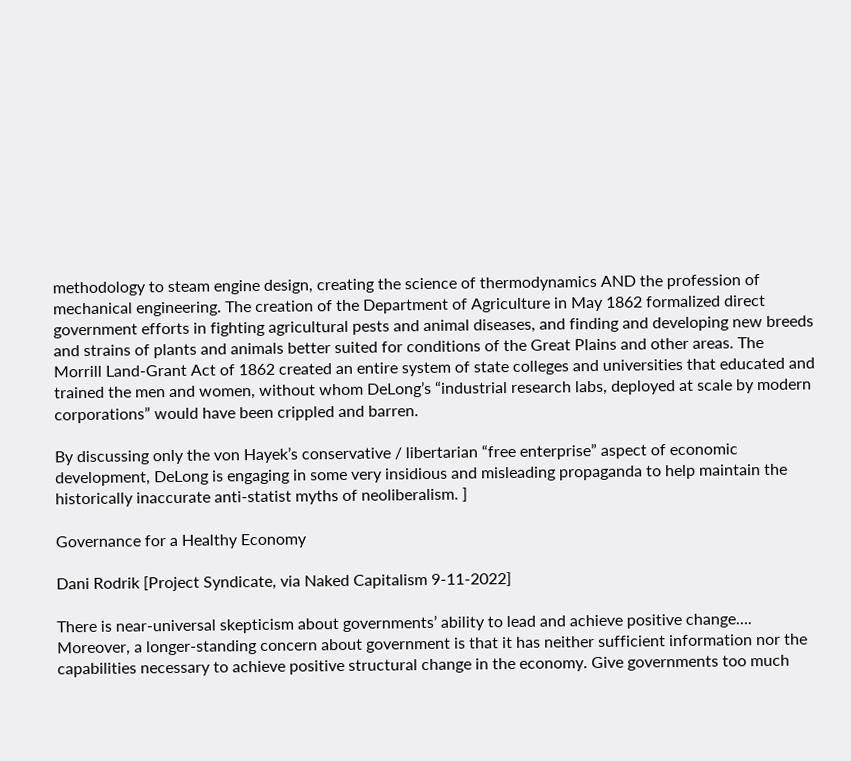methodology to steam engine design, creating the science of thermodynamics AND the profession of mechanical engineering. The creation of the Department of Agriculture in May 1862 formalized direct government efforts in fighting agricultural pests and animal diseases, and finding and developing new breeds and strains of plants and animals better suited for conditions of the Great Plains and other areas. The Morrill Land-Grant Act of 1862 created an entire system of state colleges and universities that educated and trained the men and women, without whom DeLong’s “industrial research labs, deployed at scale by modern corporations” would have been crippled and barren.

By discussing only the von Hayek’s conservative / libertarian “free enterprise” aspect of economic development, DeLong is engaging in some very insidious and misleading propaganda to help maintain the historically inaccurate anti-statist myths of neoliberalism. ]

Governance for a Healthy Economy

Dani Rodrik [Project Syndicate, via Naked Capitalism 9-11-2022]

There is near-universal skepticism about governments’ ability to lead and achieve positive change…. Moreover, a longer-standing concern about government is that it has neither sufficient information nor the capabilities necessary to achieve positive structural change in the economy. Give governments too much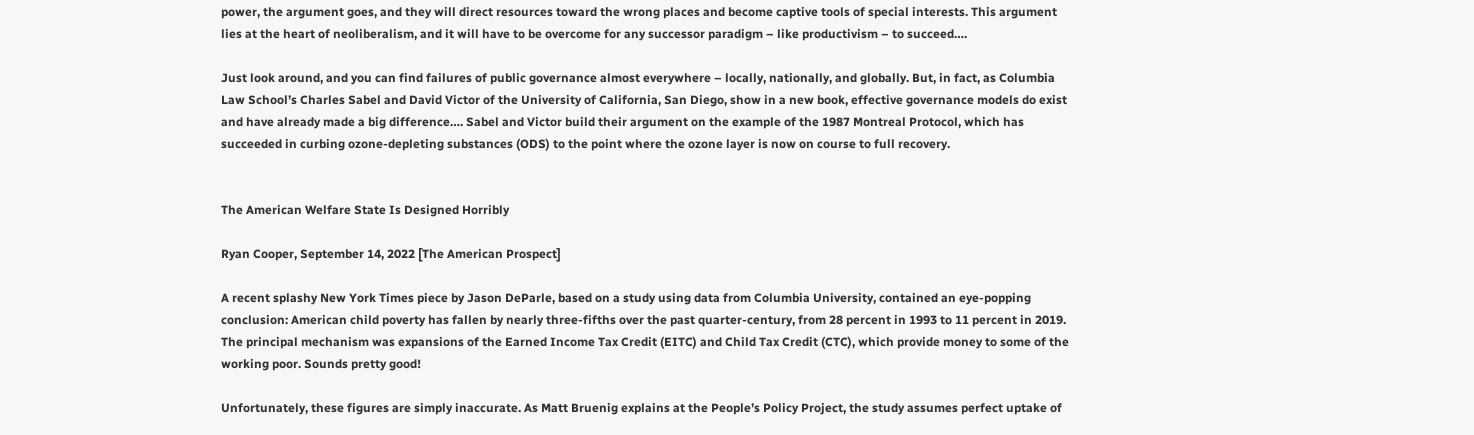power, the argument goes, and they will direct resources toward the wrong places and become captive tools of special interests. This argument lies at the heart of neoliberalism, and it will have to be overcome for any successor paradigm – like productivism – to succeed….

Just look around, and you can find failures of public governance almost everywhere – locally, nationally, and globally. But, in fact, as Columbia Law School’s Charles Sabel and David Victor of the University of California, San Diego, show in a new book, effective governance models do exist and have already made a big difference…. Sabel and Victor build their argument on the example of the 1987 Montreal Protocol, which has succeeded in curbing ozone-depleting substances (ODS) to the point where the ozone layer is now on course to full recovery.


The American Welfare State Is Designed Horribly

Ryan Cooper, September 14, 2022 [The American Prospect]

A recent splashy New York Times piece by Jason DeParle, based on a study using data from Columbia University, contained an eye-popping conclusion: American child poverty has fallen by nearly three-fifths over the past quarter-century, from 28 percent in 1993 to 11 percent in 2019. The principal mechanism was expansions of the Earned Income Tax Credit (EITC) and Child Tax Credit (CTC), which provide money to some of the working poor. Sounds pretty good!

Unfortunately, these figures are simply inaccurate. As Matt Bruenig explains at the People’s Policy Project, the study assumes perfect uptake of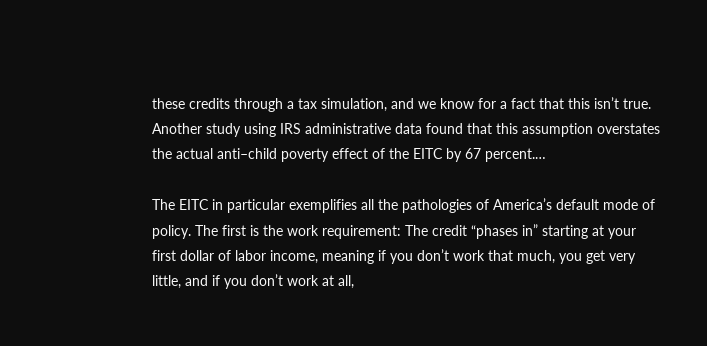these credits through a tax simulation, and we know for a fact that this isn’t true. Another study using IRS administrative data found that this assumption overstates the actual anti–child poverty effect of the EITC by 67 percent.…

The EITC in particular exemplifies all the pathologies of America’s default mode of policy. The first is the work requirement: The credit “phases in” starting at your first dollar of labor income, meaning if you don’t work that much, you get very little, and if you don’t work at all,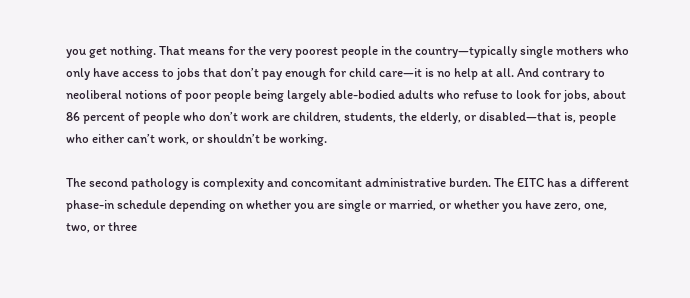you get nothing. That means for the very poorest people in the country—typically single mothers who only have access to jobs that don’t pay enough for child care—it is no help at all. And contrary to neoliberal notions of poor people being largely able-bodied adults who refuse to look for jobs, about 86 percent of people who don’t work are children, students, the elderly, or disabled—that is, people who either can’t work, or shouldn’t be working.

The second pathology is complexity and concomitant administrative burden. The EITC has a different phase-in schedule depending on whether you are single or married, or whether you have zero, one, two, or three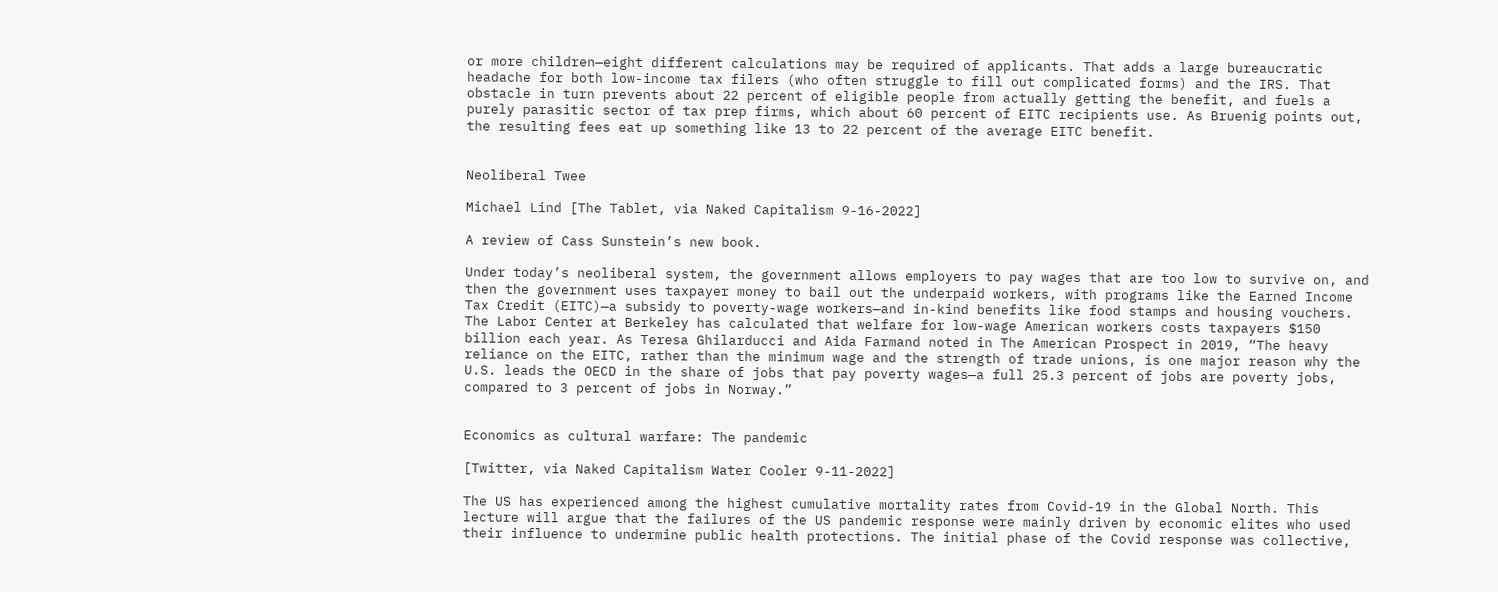or more children—eight different calculations may be required of applicants. That adds a large bureaucratic headache for both low-income tax filers (who often struggle to fill out complicated forms) and the IRS. That obstacle in turn prevents about 22 percent of eligible people from actually getting the benefit, and fuels a purely parasitic sector of tax prep firms, which about 60 percent of EITC recipients use. As Bruenig points out, the resulting fees eat up something like 13 to 22 percent of the average EITC benefit.


Neoliberal Twee

Michael Lind [The Tablet, via Naked Capitalism 9-16-2022]

A review of Cass Sunstein’s new book.

Under today’s neoliberal system, the government allows employers to pay wages that are too low to survive on, and then the government uses taxpayer money to bail out the underpaid workers, with programs like the Earned Income Tax Credit (EITC)—a subsidy to poverty-wage workers—and in-kind benefits like food stamps and housing vouchers. The Labor Center at Berkeley has calculated that welfare for low-wage American workers costs taxpayers $150 billion each year. As Teresa Ghilarducci and Aida Farmand noted in The American Prospect in 2019, “The heavy reliance on the EITC, rather than the minimum wage and the strength of trade unions, is one major reason why the U.S. leads the OECD in the share of jobs that pay poverty wages—a full 25.3 percent of jobs are poverty jobs, compared to 3 percent of jobs in Norway.”


Economics as cultural warfare: The pandemic

[Twitter, via Naked Capitalism Water Cooler 9-11-2022]

The US has experienced among the highest cumulative mortality rates from Covid-19 in the Global North. This lecture will argue that the failures of the US pandemic response were mainly driven by economic elites who used their influence to undermine public health protections. The initial phase of the Covid response was collective,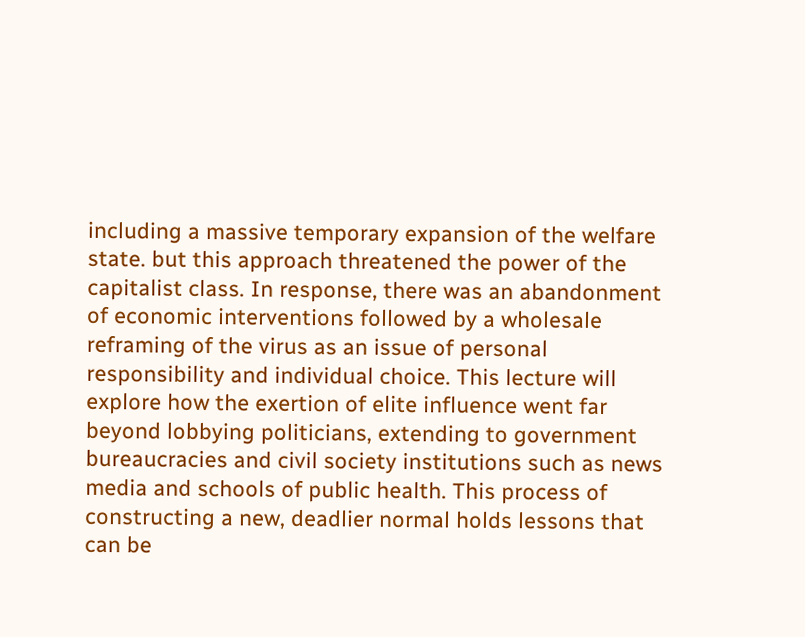including a massive temporary expansion of the welfare state. but this approach threatened the power of the capitalist class. In response, there was an abandonment of economic interventions followed by a wholesale reframing of the virus as an issue of personal responsibility and individual choice. This lecture will explore how the exertion of elite influence went far beyond lobbying politicians, extending to government bureaucracies and civil society institutions such as news media and schools of public health. This process of constructing a new, deadlier normal holds lessons that can be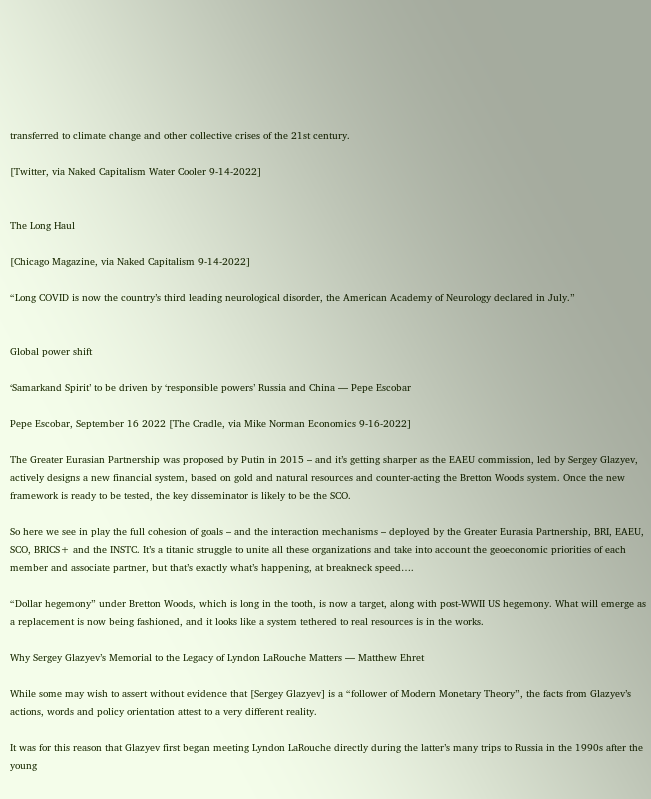transferred to climate change and other collective crises of the 21st century.

[Twitter, via Naked Capitalism Water Cooler 9-14-2022]


The Long Haul

[Chicago Magazine, via Naked Capitalism 9-14-2022]

“Long COVID is now the country’s third leading neurological disorder, the American Academy of Neurology declared in July.”


Global power shift

‘Samarkand Spirit’ to be driven by ‘responsible powers’ Russia and China — Pepe Escobar

Pepe Escobar, September 16 2022 [The Cradle, via Mike Norman Economics 9-16-2022]

The Greater Eurasian Partnership was proposed by Putin in 2015 – and it’s getting sharper as the EAEU commission, led by Sergey Glazyev, actively designs a new financial system, based on gold and natural resources and counter-acting the Bretton Woods system. Once the new framework is ready to be tested, the key disseminator is likely to be the SCO.

So here we see in play the full cohesion of goals – and the interaction mechanisms – deployed by the Greater Eurasia Partnership, BRI, EAEU, SCO, BRICS+ and the INSTC. It’s a titanic struggle to unite all these organizations and take into account the geoeconomic priorities of each member and associate partner, but that’s exactly what’s happening, at breakneck speed….

“Dollar hegemony” under Bretton Woods, which is long in the tooth, is now a target, along with post-WWII US hegemony. What will emerge as a replacement is now being fashioned, and it looks like a system tethered to real resources is in the works.

Why Sergey Glazyev’s Memorial to the Legacy of Lyndon LaRouche Matters — Matthew Ehret

While some may wish to assert without evidence that [Sergey Glazyev] is a “follower of Modern Monetary Theory”, the facts from Glazyev’s actions, words and policy orientation attest to a very different reality.

It was for this reason that Glazyev first began meeting Lyndon LaRouche directly during the latter’s many trips to Russia in the 1990s after the young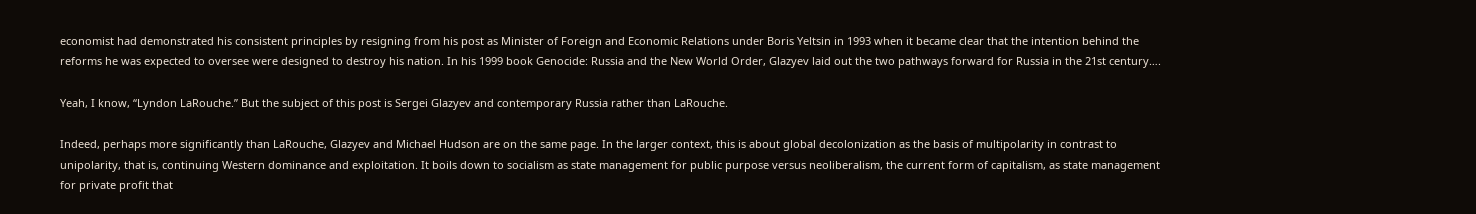economist had demonstrated his consistent principles by resigning from his post as Minister of Foreign and Economic Relations under Boris Yeltsin in 1993 when it became clear that the intention behind the reforms he was expected to oversee were designed to destroy his nation. In his 1999 book Genocide: Russia and the New World Order, Glazyev laid out the two pathways forward for Russia in the 21st century….

Yeah, I know, “Lyndon LaRouche.” But the subject of this post is Sergei Glazyev and contemporary Russia rather than LaRouche.

Indeed, perhaps more significantly than LaRouche, Glazyev and Michael Hudson are on the same page. In the larger context, this is about global decolonization as the basis of multipolarity in contrast to unipolarity, that is, continuing Western dominance and exploitation. It boils down to socialism as state management for public purpose versus neoliberalism, the current form of capitalism, as state management for private profit that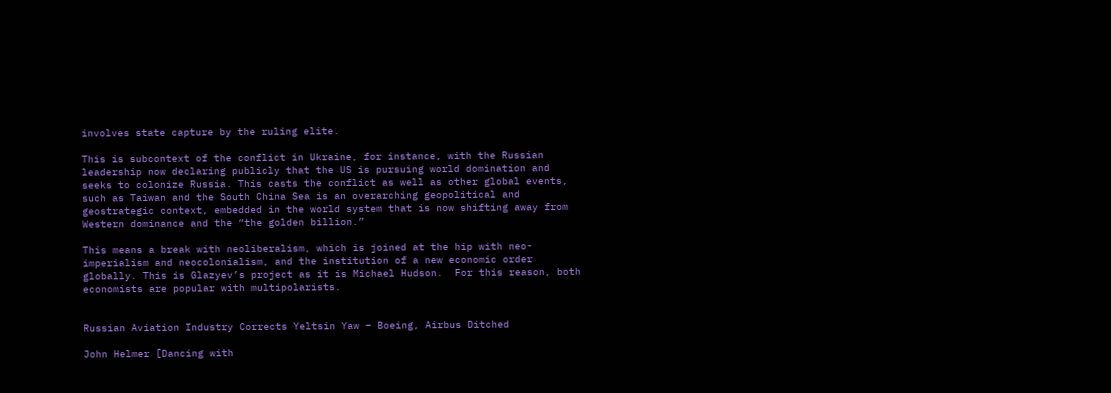involves state capture by the ruling elite.

This is subcontext of the conflict in Ukraine, for instance, with the Russian leadership now declaring publicly that the US is pursuing world domination and seeks to colonize Russia. This casts the conflict as well as other global events, such as Taiwan and the South China Sea is an overarching geopolitical and geostrategic context, embedded in the world system that is now shifting away from Western dominance and the “the golden billion.”

This means a break with neoliberalism, which is joined at the hip with neo-imperialism and neocolonialism, and the institution of a new economic order globally. This is Glazyev’s project as it is Michael Hudson.  For this reason, both economists are popular with multipolarists.


Russian Aviation Industry Corrects Yeltsin Yaw – Boeing, Airbus Ditched

John Helmer [Dancing with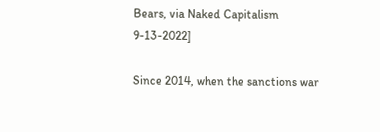Bears, via Naked Capitalism 9-13-2022]

Since 2014, when the sanctions war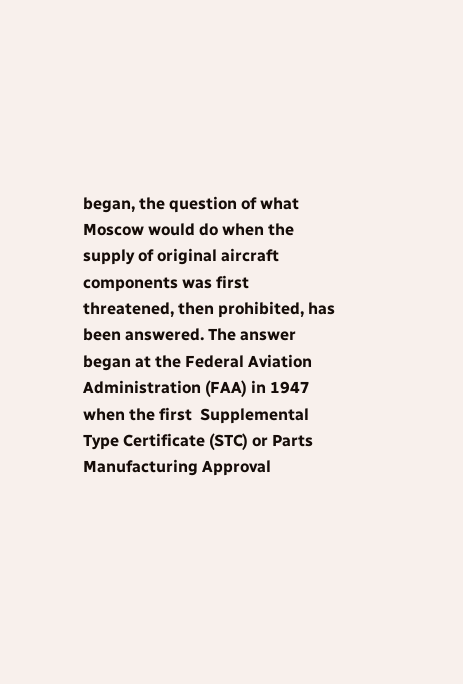began, the question of what Moscow would do when the supply of original aircraft components was first threatened, then prohibited, has been answered. The answer began at the Federal Aviation Administration (FAA) in 1947 when the first  Supplemental Type Certificate (STC) or Parts Manufacturing Approval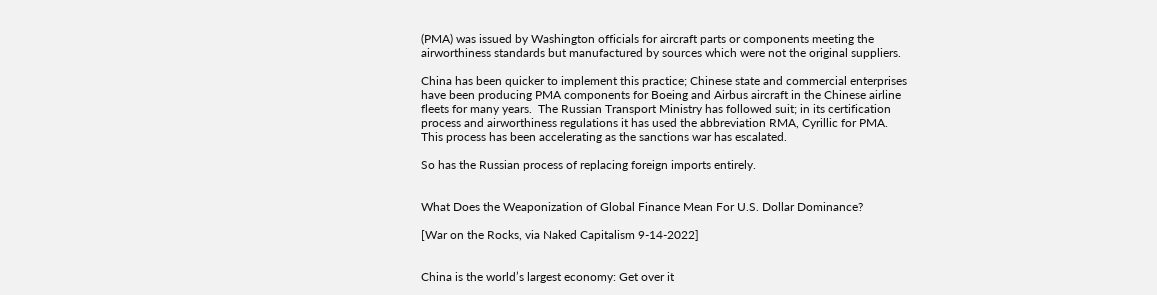(PMA) was issued by Washington officials for aircraft parts or components meeting the airworthiness standards but manufactured by sources which were not the original suppliers.

China has been quicker to implement this practice; Chinese state and commercial enterprises have been producing PMA components for Boeing and Airbus aircraft in the Chinese airline fleets for many years.  The Russian Transport Ministry has followed suit; in its certification process and airworthiness regulations it has used the abbreviation RMA, Cyrillic for PMA. This process has been accelerating as the sanctions war has escalated.

So has the Russian process of replacing foreign imports entirely.


What Does the Weaponization of Global Finance Mean For U.S. Dollar Dominance?

[War on the Rocks, via Naked Capitalism 9-14-2022]


China is the world’s largest economy: Get over it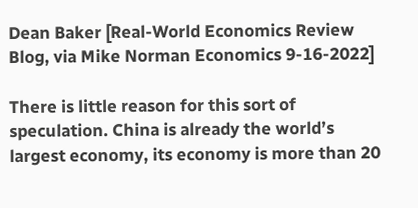Dean Baker [Real-World Economics Review Blog, via Mike Norman Economics 9-16-2022]

There is little reason for this sort of speculation. China is already the world’s largest economy, its economy is more than 20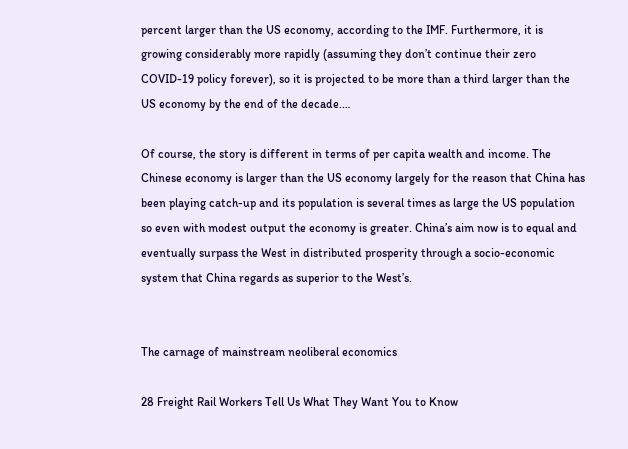percent larger than the US economy, according to the IMF. Furthermore, it is growing considerably more rapidly (assuming they don’t continue their zero COVID-19 policy forever), so it is projected to be more than a third larger than the US economy by the end of the decade.…

Of course, the story is different in terms of per capita wealth and income. The Chinese economy is larger than the US economy largely for the reason that China has been playing catch-up and its population is several times as large the US population so even with modest output the economy is greater. China’s aim now is to equal and eventually surpass the West in distributed prosperity through a socio-economic system that China regards as superior to the West’s.


The carnage of mainstream neoliberal economics

28 Freight Rail Workers Tell Us What They Want You to Know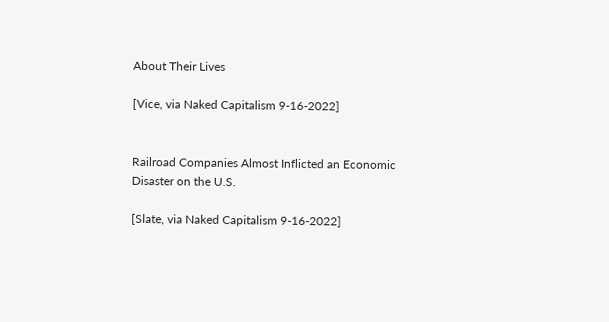About Their Lives

[Vice, via Naked Capitalism 9-16-2022]


Railroad Companies Almost Inflicted an Economic Disaster on the U.S.

[Slate, via Naked Capitalism 9-16-2022]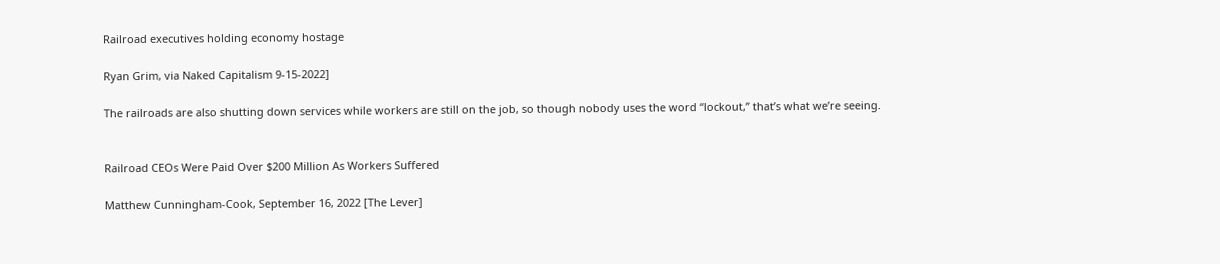Railroad executives holding economy hostage

Ryan Grim, via Naked Capitalism 9-15-2022]

The railroads are also shutting down services while workers are still on the job, so though nobody uses the word “lockout,” that’s what we’re seeing.


Railroad CEOs Were Paid Over $200 Million As Workers Suffered

Matthew Cunningham-Cook, September 16, 2022 [The Lever]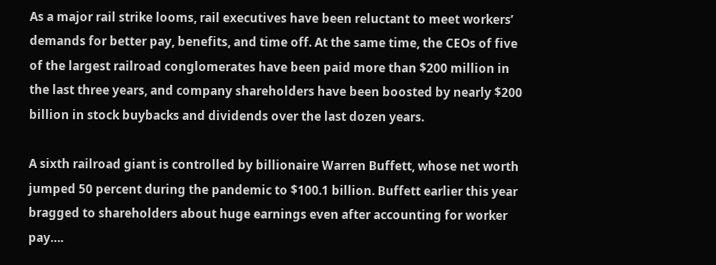As a major rail strike looms, rail executives have been reluctant to meet workers’ demands for better pay, benefits, and time off. At the same time, the CEOs of five of the largest railroad conglomerates have been paid more than $200 million in the last three years, and company shareholders have been boosted by nearly $200 billion in stock buybacks and dividends over the last dozen years.

A sixth railroad giant is controlled by billionaire Warren Buffett, whose net worth jumped 50 percent during the pandemic to $100.1 billion. Buffett earlier this year bragged to shareholders about huge earnings even after accounting for worker pay….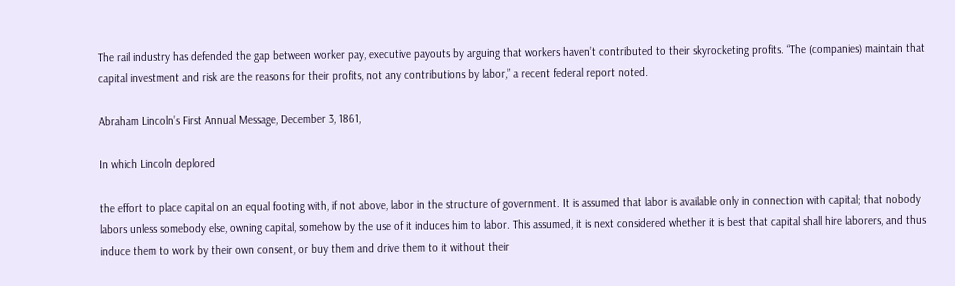The rail industry has defended the gap between worker pay, executive payouts by arguing that workers haven’t contributed to their skyrocketing profits. “The (companies) maintain that capital investment and risk are the reasons for their profits, not any contributions by labor,” a recent federal report noted.

Abraham Lincoln’s First Annual Message, December 3, 1861,

In which Lincoln deplored

the effort to place capital on an equal footing with, if not above, labor in the structure of government. It is assumed that labor is available only in connection with capital; that nobody labors unless somebody else, owning capital, somehow by the use of it induces him to labor. This assumed, it is next considered whether it is best that capital shall hire laborers, and thus induce them to work by their own consent, or buy them and drive them to it without their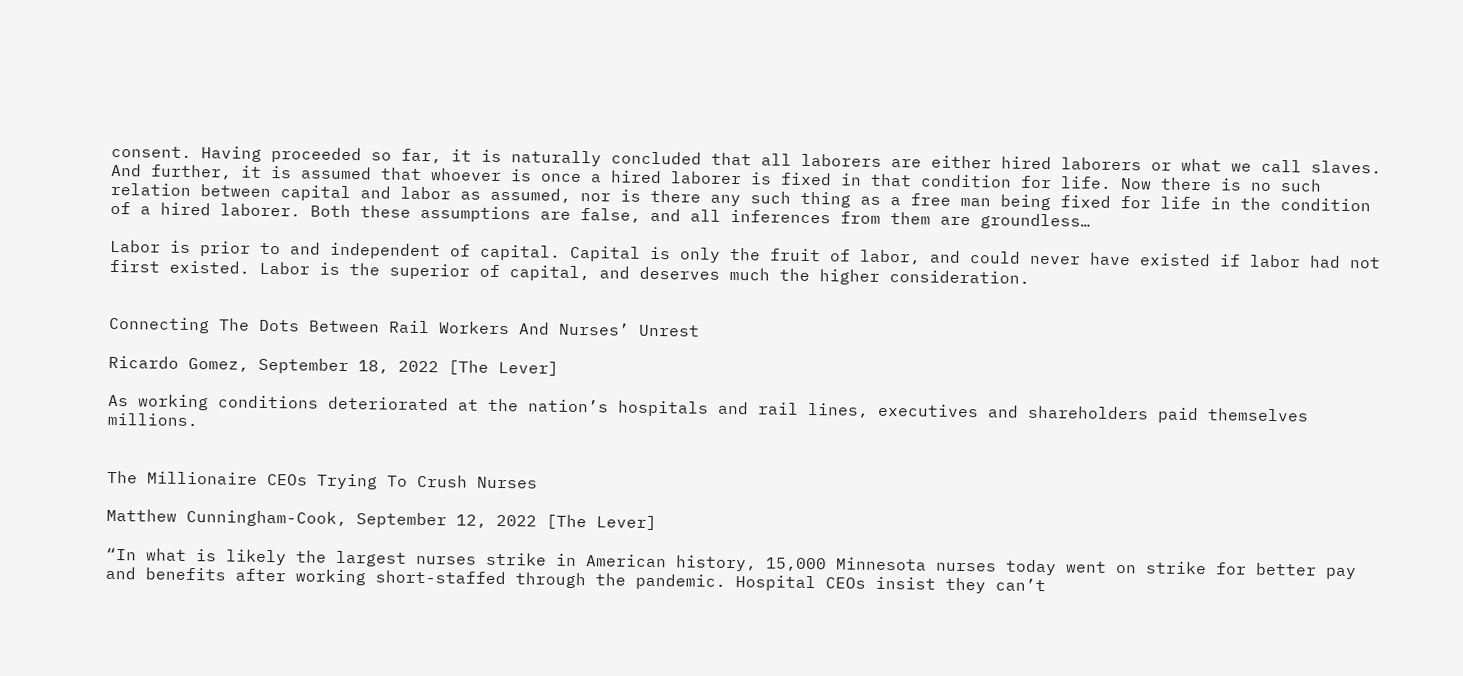consent. Having proceeded so far, it is naturally concluded that all laborers are either hired laborers or what we call slaves. And further, it is assumed that whoever is once a hired laborer is fixed in that condition for life. Now there is no such relation between capital and labor as assumed, nor is there any such thing as a free man being fixed for life in the condition of a hired laborer. Both these assumptions are false, and all inferences from them are groundless…

Labor is prior to and independent of capital. Capital is only the fruit of labor, and could never have existed if labor had not first existed. Labor is the superior of capital, and deserves much the higher consideration.


Connecting The Dots Between Rail Workers And Nurses’ Unrest

Ricardo Gomez, September 18, 2022 [The Lever]

As working conditions deteriorated at the nation’s hospitals and rail lines, executives and shareholders paid themselves millions.


The Millionaire CEOs Trying To Crush Nurses

Matthew Cunningham-Cook, September 12, 2022 [The Lever]

“In what is likely the largest nurses strike in American history, 15,000 Minnesota nurses today went on strike for better pay and benefits after working short-staffed through the pandemic. Hospital CEOs insist they can’t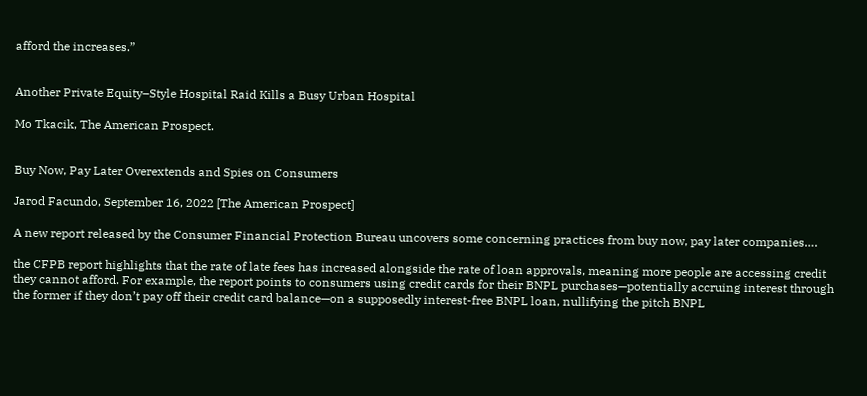afford the increases.”


Another Private Equity–Style Hospital Raid Kills a Busy Urban Hospital

Mo Tkacik, The American Prospect.


Buy Now, Pay Later Overextends and Spies on Consumers

Jarod Facundo, September 16, 2022 [The American Prospect]

A new report released by the Consumer Financial Protection Bureau uncovers some concerning practices from buy now, pay later companies….

the CFPB report highlights that the rate of late fees has increased alongside the rate of loan approvals, meaning more people are accessing credit they cannot afford. For example, the report points to consumers using credit cards for their BNPL purchases—potentially accruing interest through the former if they don’t pay off their credit card balance—on a supposedly interest-free BNPL loan, nullifying the pitch BNPL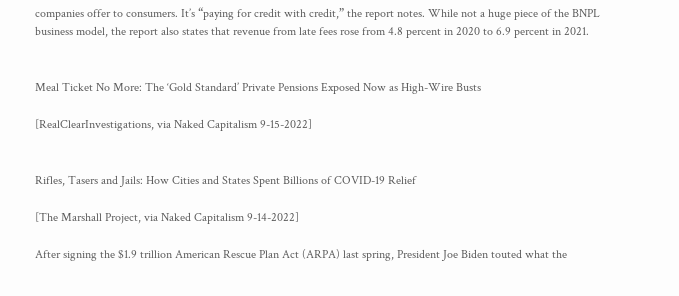companies offer to consumers. It’s “paying for credit with credit,” the report notes. While not a huge piece of the BNPL business model, the report also states that revenue from late fees rose from 4.8 percent in 2020 to 6.9 percent in 2021.


Meal Ticket No More: The ‘Gold Standard’ Private Pensions Exposed Now as High-Wire Busts

[RealClearInvestigations, via Naked Capitalism 9-15-2022]


Rifles, Tasers and Jails: How Cities and States Spent Billions of COVID-19 Relief

[The Marshall Project, via Naked Capitalism 9-14-2022]

After signing the $1.9 trillion American Rescue Plan Act (ARPA) last spring, President Joe Biden touted what the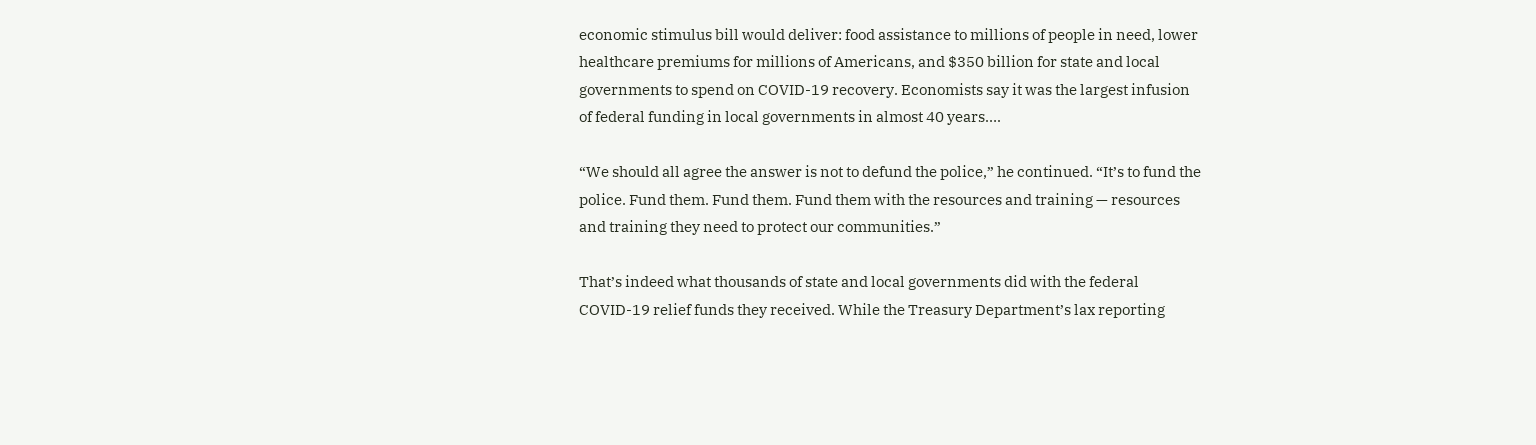economic stimulus bill would deliver: food assistance to millions of people in need, lower healthcare premiums for millions of Americans, and $350 billion for state and local governments to spend on COVID-19 recovery. Economists say it was the largest infusion of federal funding in local governments in almost 40 years….

“We should all agree the answer is not to defund the police,” he continued. “It’s to fund the police. Fund them. Fund them. Fund them with the resources and training — resources and training they need to protect our communities.”

That’s indeed what thousands of state and local governments did with the federal COVID-19 relief funds they received. While the Treasury Department’s lax reporting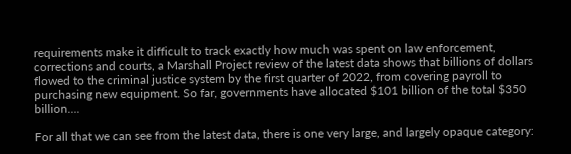requirements make it difficult to track exactly how much was spent on law enforcement, corrections and courts, a Marshall Project review of the latest data shows that billions of dollars flowed to the criminal justice system by the first quarter of 2022, from covering payroll to purchasing new equipment. So far, governments have allocated $101 billion of the total $350 billion….

For all that we can see from the latest data, there is one very large, and largely opaque category: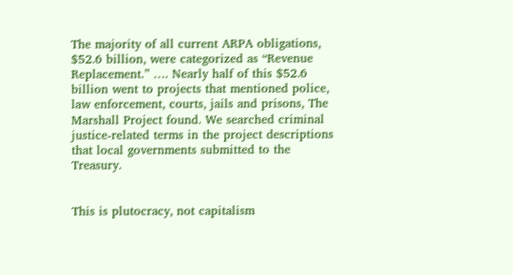The majority of all current ARPA obligations, $52.6 billion, were categorized as “Revenue Replacement.” …. Nearly half of this $52.6 billion went to projects that mentioned police, law enforcement, courts, jails and prisons, The Marshall Project found. We searched criminal justice-related terms in the project descriptions that local governments submitted to the Treasury.


This is plutocracy, not capitalism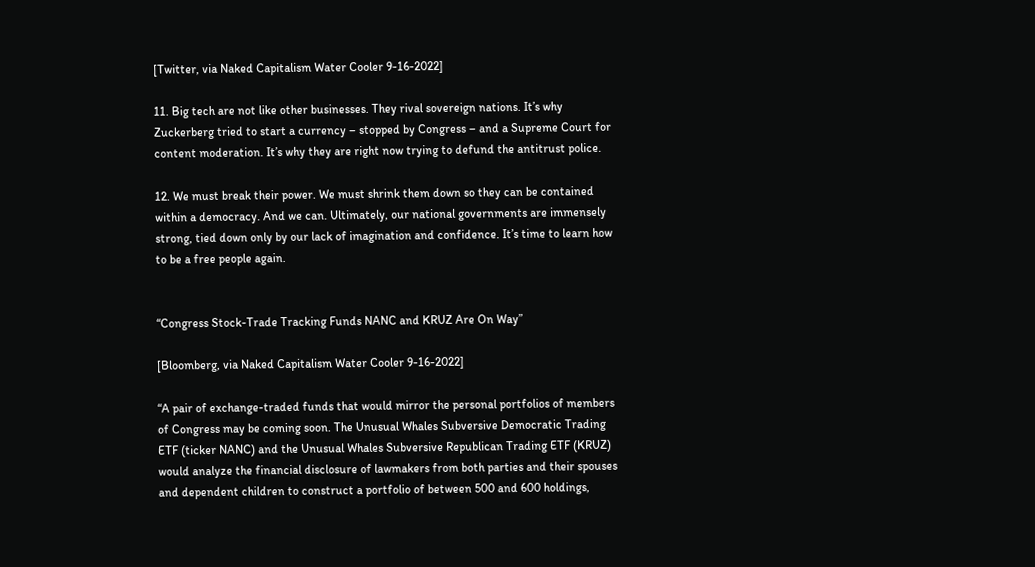[Twitter, via Naked Capitalism Water Cooler 9-16-2022]

11. Big tech are not like other businesses. They rival sovereign nations. It’s why Zuckerberg tried to start a currency – stopped by Congress – and a Supreme Court for content moderation. It’s why they are right now trying to defund the antitrust police.

12. We must break their power. We must shrink them down so they can be contained within a democracy. And we can. Ultimately, our national governments are immensely strong, tied down only by our lack of imagination and confidence. It’s time to learn how to be a free people again.


“Congress Stock-Trade Tracking Funds NANC and KRUZ Are On Way”

[Bloomberg, via Naked Capitalism Water Cooler 9-16-2022]

“A pair of exchange-traded funds that would mirror the personal portfolios of members of Congress may be coming soon. The Unusual Whales Subversive Democratic Trading ETF (ticker NANC) and the Unusual Whales Subversive Republican Trading ETF (KRUZ) would analyze the financial disclosure of lawmakers from both parties and their spouses and dependent children to construct a portfolio of between 500 and 600 holdings,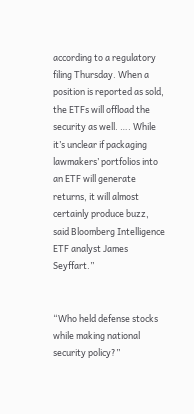according to a regulatory filing Thursday. When a position is reported as sold, the ETFs will offload the security as well. …. While it’s unclear if packaging lawmakers’ portfolios into an ETF will generate returns, it will almost certainly produce buzz, said Bloomberg Intelligence ETF analyst James Seyffart.”


“Who held defense stocks while making national security policy?”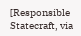[Responsible Statecraft, via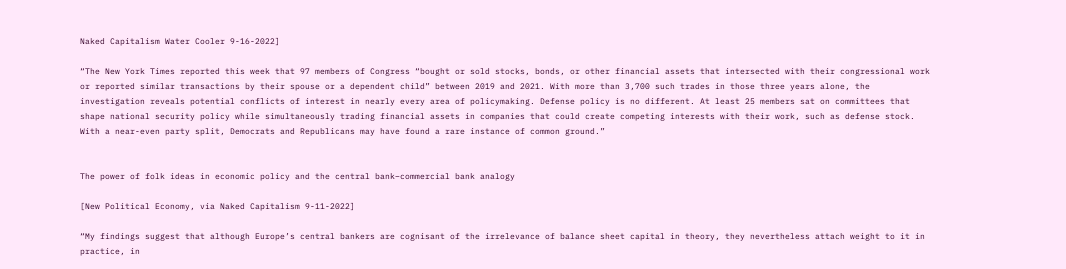Naked Capitalism Water Cooler 9-16-2022]

“The New York Times reported this week that 97 members of Congress “bought or sold stocks, bonds, or other financial assets that intersected with their congressional work or reported similar transactions by their spouse or a dependent child” between 2019 and 2021. With more than 3,700 such trades in those three years alone, the investigation reveals potential conflicts of interest in nearly every area of policymaking. Defense policy is no different. At least 25 members sat on committees that shape national security policy while simultaneously trading financial assets in companies that could create competing interests with their work, such as defense stock. With a near-even party split, Democrats and Republicans may have found a rare instance of common ground.”


The power of folk ideas in economic policy and the central bank–commercial bank analogy

[New Political Economy, via Naked Capitalism 9-11-2022]

“My findings suggest that although Europe’s central bankers are cognisant of the irrelevance of balance sheet capital in theory, they nevertheless attach weight to it in practice, in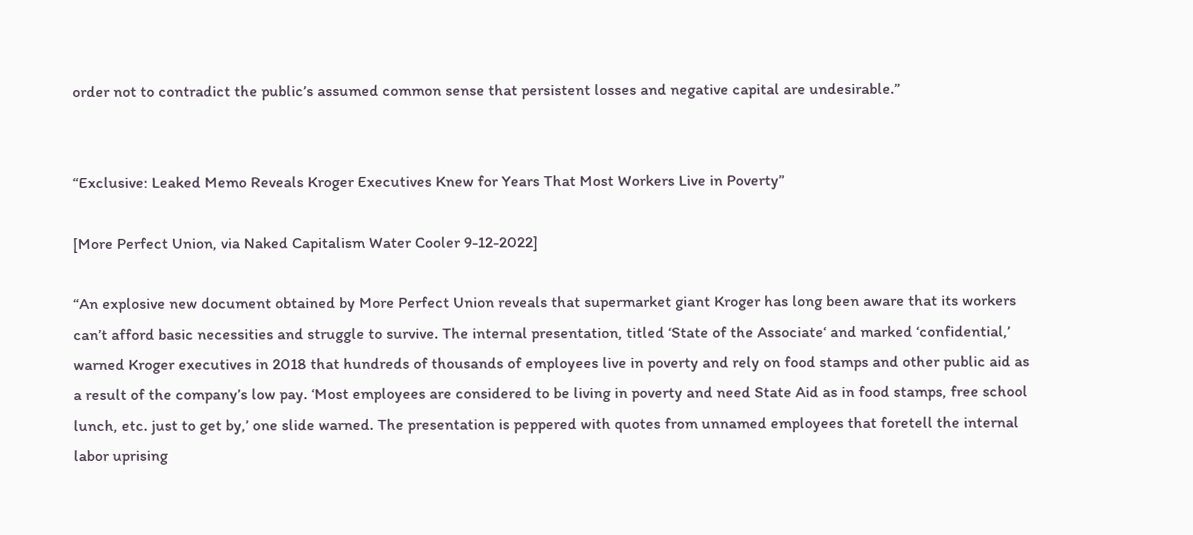order not to contradict the public’s assumed common sense that persistent losses and negative capital are undesirable.”


“Exclusive: Leaked Memo Reveals Kroger Executives Knew for Years That Most Workers Live in Poverty”

[More Perfect Union, via Naked Capitalism Water Cooler 9-12-2022]

“An explosive new document obtained by More Perfect Union reveals that supermarket giant Kroger has long been aware that its workers can’t afford basic necessities and struggle to survive. The internal presentation, titled ‘State of the Associate‘ and marked ‘confidential,’ warned Kroger executives in 2018 that hundreds of thousands of employees live in poverty and rely on food stamps and other public aid as a result of the company’s low pay. ‘Most employees are considered to be living in poverty and need State Aid as in food stamps, free school lunch, etc. just to get by,’ one slide warned. The presentation is peppered with quotes from unnamed employees that foretell the internal labor uprising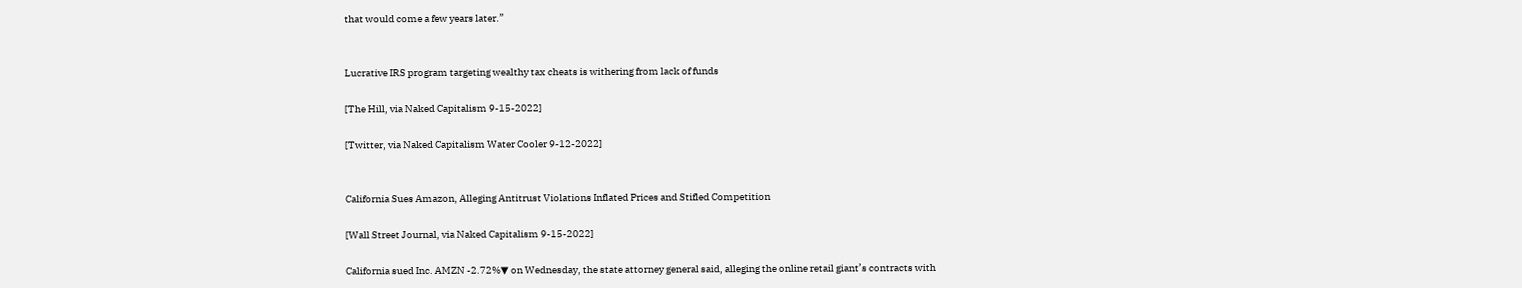that would come a few years later.”


Lucrative IRS program targeting wealthy tax cheats is withering from lack of funds

[The Hill, via Naked Capitalism 9-15-2022]

[Twitter, via Naked Capitalism Water Cooler 9-12-2022]


California Sues Amazon, Alleging Antitrust Violations Inflated Prices and Stifled Competition

[Wall Street Journal, via Naked Capitalism 9-15-2022]

California sued Inc. AMZN -2.72%▼ on Wednesday, the state attorney general said, alleging the online retail giant’s contracts with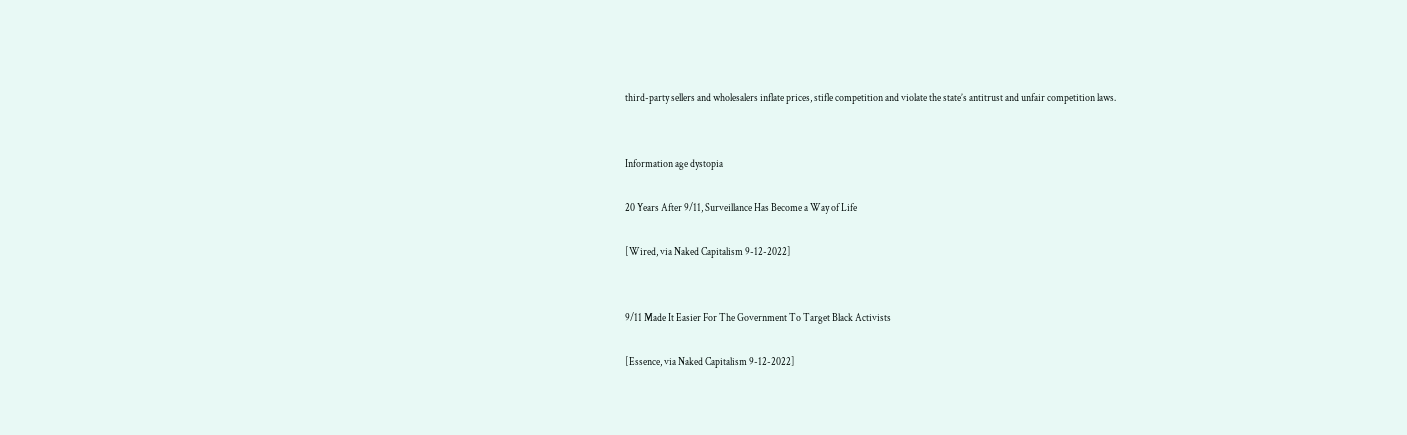third-party sellers and wholesalers inflate prices, stifle competition and violate the state’s antitrust and unfair competition laws.


Information age dystopia

20 Years After 9/11, Surveillance Has Become a Way of Life

[Wired, via Naked Capitalism 9-12-2022]


9/11 Made It Easier For The Government To Target Black Activists

[Essence, via Naked Capitalism 9-12-2022]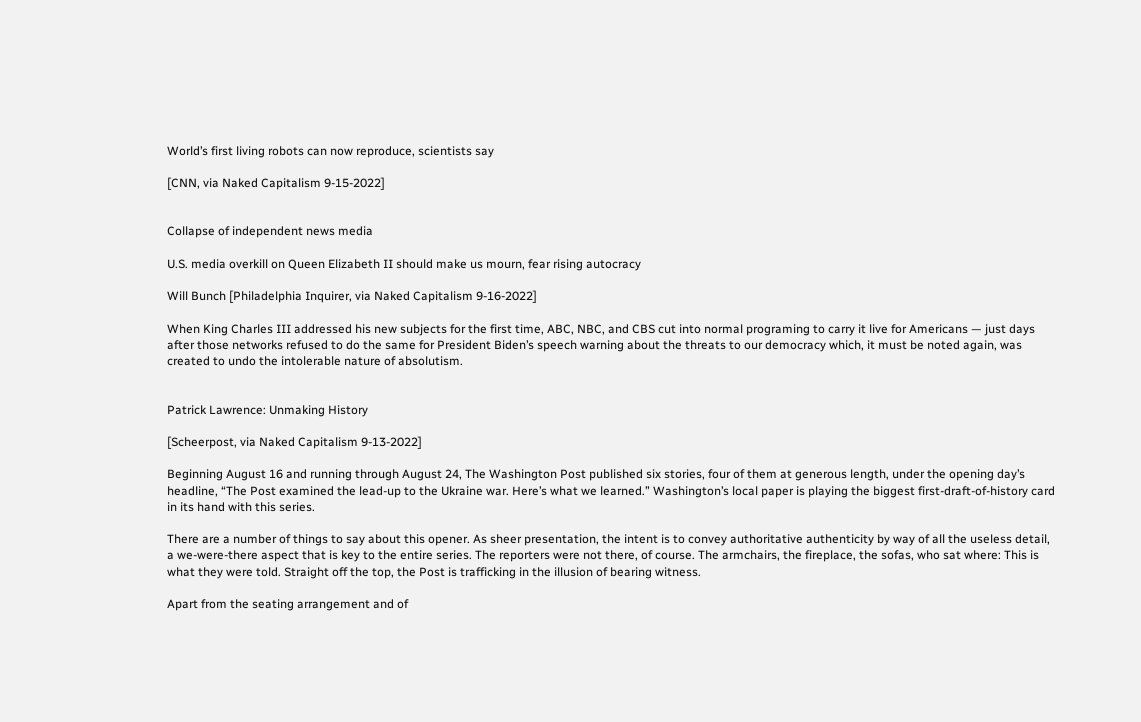World’s first living robots can now reproduce, scientists say

[CNN, via Naked Capitalism 9-15-2022]


Collapse of independent news media

U.S. media overkill on Queen Elizabeth II should make us mourn, fear rising autocracy

Will Bunch [Philadelphia Inquirer, via Naked Capitalism 9-16-2022]

When King Charles III addressed his new subjects for the first time, ABC, NBC, and CBS cut into normal programing to carry it live for Americans — just days after those networks refused to do the same for President Biden’s speech warning about the threats to our democracy which, it must be noted again, was created to undo the intolerable nature of absolutism.


Patrick Lawrence: Unmaking History

[Scheerpost, via Naked Capitalism 9-13-2022]

Beginning August 16 and running through August 24, The Washington Post published six stories, four of them at generous length, under the opening day’s headline, “The Post examined the lead-up to the Ukraine war. Here’s what we learned.” Washington’s local paper is playing the biggest first-draft-of-history card in its hand with this series.

There are a number of things to say about this opener. As sheer presentation, the intent is to convey authoritative authenticity by way of all the useless detail, a we-were-there aspect that is key to the entire series. The reporters were not there, of course. The armchairs, the fireplace, the sofas, who sat where: This is what they were told. Straight off the top, the Post is trafficking in the illusion of bearing witness.

Apart from the seating arrangement and of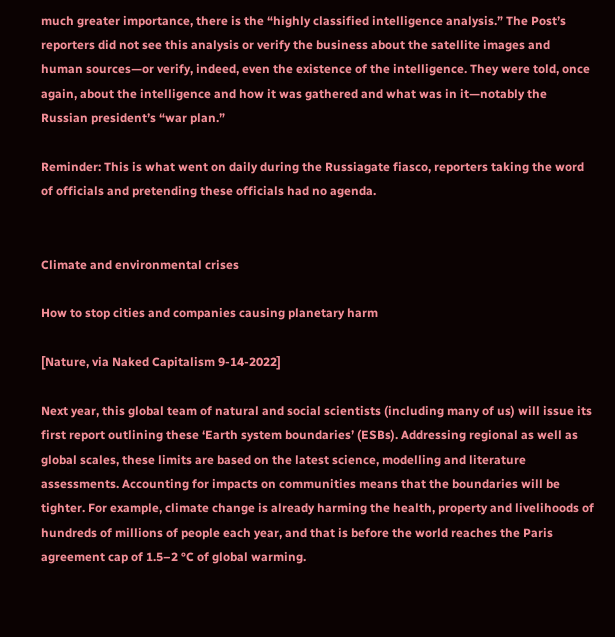much greater importance, there is the “highly classified intelligence analysis.” The Post’s reporters did not see this analysis or verify the business about the satellite images and human sources—or verify, indeed, even the existence of the intelligence. They were told, once again, about the intelligence and how it was gathered and what was in it—notably the Russian president’s “war plan.”

Reminder: This is what went on daily during the Russiagate fiasco, reporters taking the word of officials and pretending these officials had no agenda.


Climate and environmental crises

How to stop cities and companies causing planetary harm

[Nature, via Naked Capitalism 9-14-2022]

Next year, this global team of natural and social scientists (including many of us) will issue its first report outlining these ‘Earth system boundaries’ (ESBs). Addressing regional as well as global scales, these limits are based on the latest science, modelling and literature assessments. Accounting for impacts on communities means that the boundaries will be tighter. For example, climate change is already harming the health, property and livelihoods of hundreds of millions of people each year, and that is before the world reaches the Paris agreement cap of 1.5–2 °C of global warming.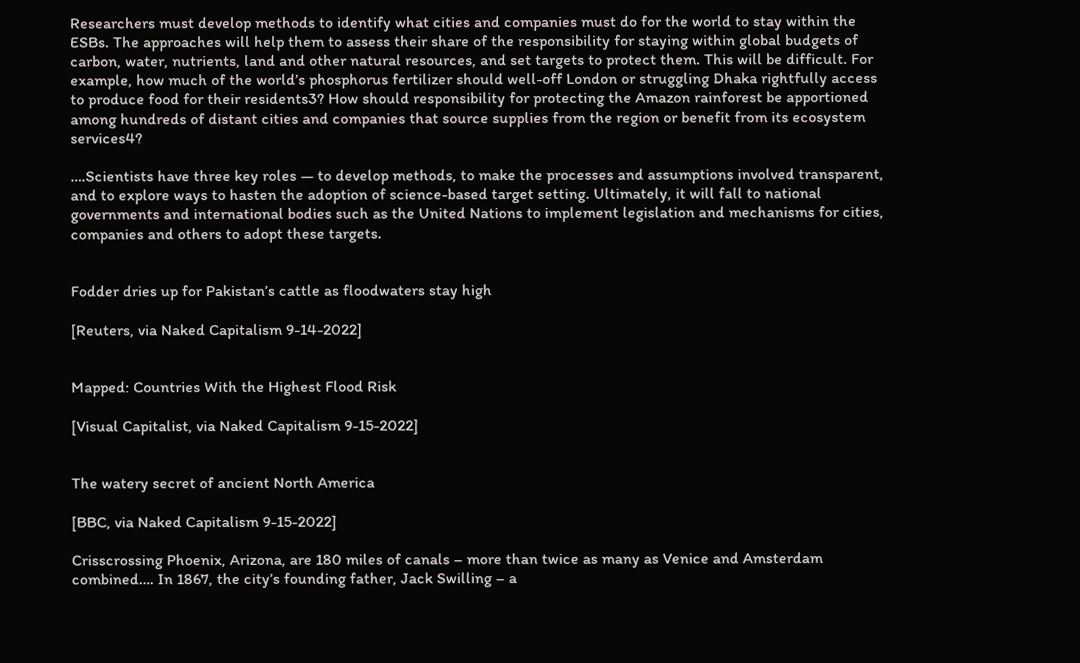Researchers must develop methods to identify what cities and companies must do for the world to stay within the ESBs. The approaches will help them to assess their share of the responsibility for staying within global budgets of carbon, water, nutrients, land and other natural resources, and set targets to protect them. This will be difficult. For example, how much of the world’s phosphorus fertilizer should well-off London or struggling Dhaka rightfully access to produce food for their residents3? How should responsibility for protecting the Amazon rainforest be apportioned among hundreds of distant cities and companies that source supplies from the region or benefit from its ecosystem services4?

….Scientists have three key roles — to develop methods, to make the processes and assumptions involved transparent, and to explore ways to hasten the adoption of science-based target setting. Ultimately, it will fall to national governments and international bodies such as the United Nations to implement legislation and mechanisms for cities, companies and others to adopt these targets.


Fodder dries up for Pakistan’s cattle as floodwaters stay high

[Reuters, via Naked Capitalism 9-14-2022]


Mapped: Countries With the Highest Flood Risk

[Visual Capitalist, via Naked Capitalism 9-15-2022]


The watery secret of ancient North America

[BBC, via Naked Capitalism 9-15-2022]

Crisscrossing Phoenix, Arizona, are 180 miles of canals – more than twice as many as Venice and Amsterdam combined…. In 1867, the city’s founding father, Jack Swilling – a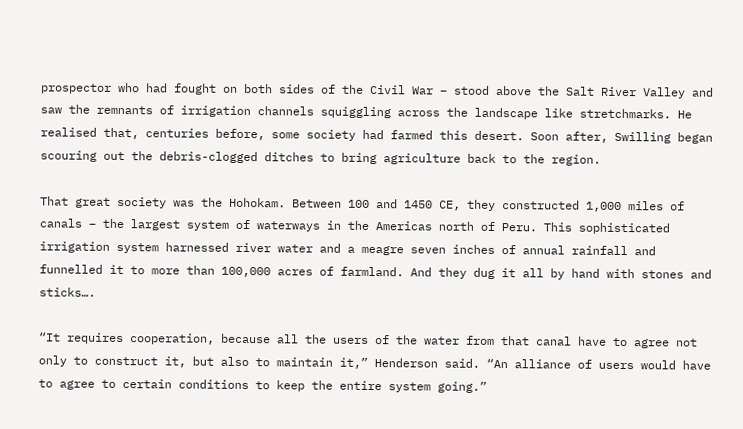prospector who had fought on both sides of the Civil War – stood above the Salt River Valley and saw the remnants of irrigation channels squiggling across the landscape like stretchmarks. He realised that, centuries before, some society had farmed this desert. Soon after, Swilling began scouring out the debris-clogged ditches to bring agriculture back to the region.

That great society was the Hohokam. Between 100 and 1450 CE, they constructed 1,000 miles of canals – the largest system of waterways in the Americas north of Peru. This sophisticated irrigation system harnessed river water and a meagre seven inches of annual rainfall and funnelled it to more than 100,000 acres of farmland. And they dug it all by hand with stones and sticks….

“It requires cooperation, because all the users of the water from that canal have to agree not only to construct it, but also to maintain it,” Henderson said. “An alliance of users would have to agree to certain conditions to keep the entire system going.”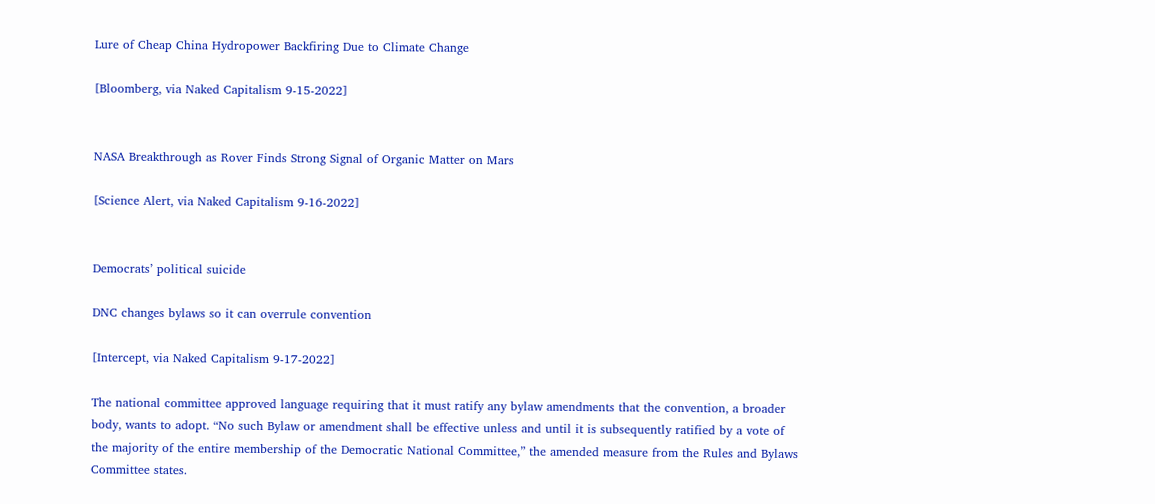Lure of Cheap China Hydropower Backfiring Due to Climate Change

[Bloomberg, via Naked Capitalism 9-15-2022]


NASA Breakthrough as Rover Finds Strong Signal of Organic Matter on Mars

[Science Alert, via Naked Capitalism 9-16-2022]


Democrats’ political suicide

DNC changes bylaws so it can overrule convention

[Intercept, via Naked Capitalism 9-17-2022]

The national committee approved language requiring that it must ratify any bylaw amendments that the convention, a broader body, wants to adopt. “No such Bylaw or amendment shall be effective unless and until it is subsequently ratified by a vote of the majority of the entire membership of the Democratic National Committee,” the amended measure from the Rules and Bylaws Committee states.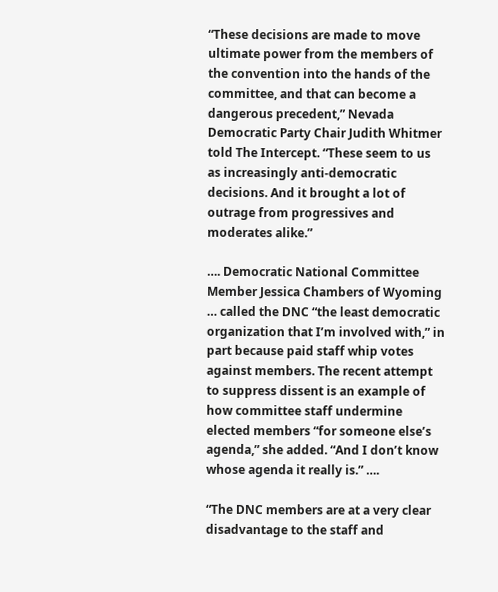“These decisions are made to move ultimate power from the members of the convention into the hands of the committee, and that can become a dangerous precedent,” Nevada Democratic Party Chair Judith Whitmer told The Intercept. “These seem to us as increasingly anti-democratic decisions. And it brought a lot of outrage from progressives and moderates alike.”

…. Democratic National Committee Member Jessica Chambers of Wyoming … called the DNC “the least democratic organization that I’m involved with,” in part because paid staff whip votes against members. The recent attempt to suppress dissent is an example of how committee staff undermine elected members “for someone else’s agenda,” she added. “And I don’t know whose agenda it really is.” ….

“The DNC members are at a very clear disadvantage to the staff and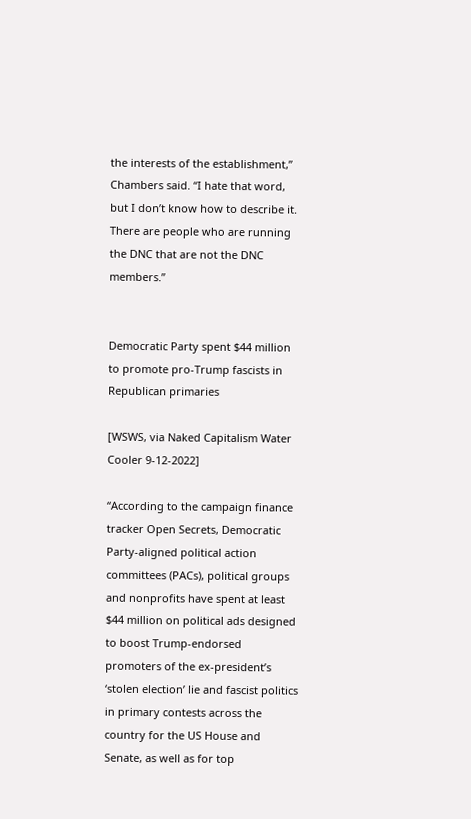the interests of the establishment,” Chambers said. “I hate that word, but I don’t know how to describe it. There are people who are running the DNC that are not the DNC members.”


Democratic Party spent $44 million to promote pro-Trump fascists in Republican primaries

[WSWS, via Naked Capitalism Water Cooler 9-12-2022]

“According to the campaign finance tracker Open Secrets, Democratic Party-aligned political action committees (PACs), political groups and nonprofits have spent at least $44 million on political ads designed to boost Trump-endorsed promoters of the ex-president’s ‘stolen election’ lie and fascist politics in primary contests across the country for the US House and Senate, as well as for top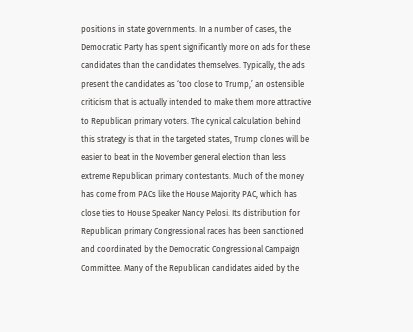positions in state governments. In a number of cases, the Democratic Party has spent significantly more on ads for these candidates than the candidates themselves. Typically, the ads present the candidates as ‘too close to Trump,’ an ostensible criticism that is actually intended to make them more attractive to Republican primary voters. The cynical calculation behind this strategy is that in the targeted states, Trump clones will be easier to beat in the November general election than less extreme Republican primary contestants. Much of the money has come from PACs like the House Majority PAC, which has close ties to House Speaker Nancy Pelosi. Its distribution for Republican primary Congressional races has been sanctioned and coordinated by the Democratic Congressional Campaign Committee. Many of the Republican candidates aided by the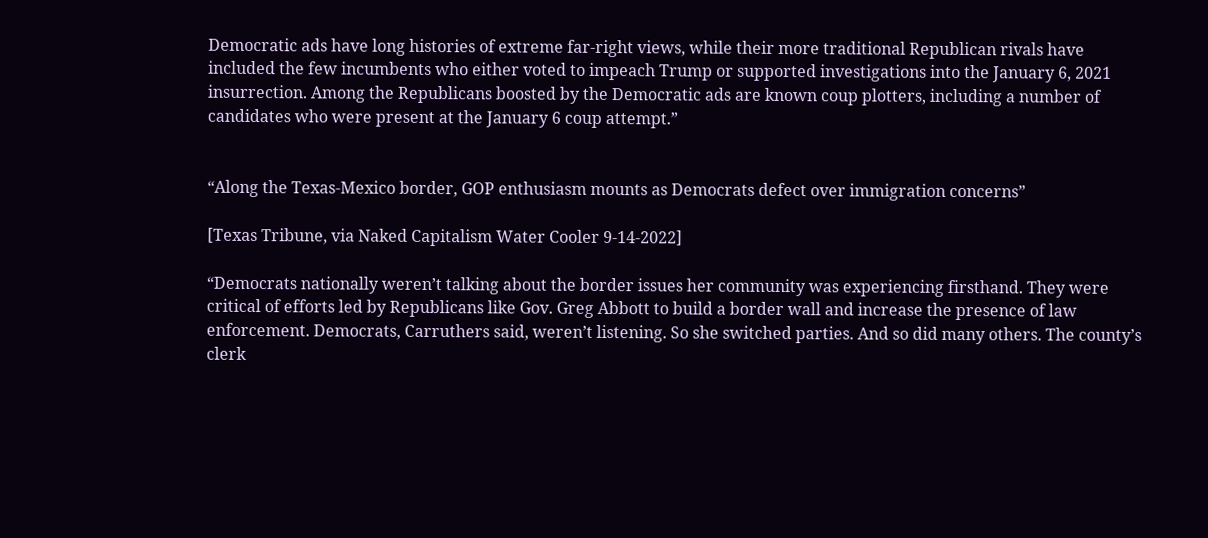Democratic ads have long histories of extreme far-right views, while their more traditional Republican rivals have included the few incumbents who either voted to impeach Trump or supported investigations into the January 6, 2021 insurrection. Among the Republicans boosted by the Democratic ads are known coup plotters, including a number of candidates who were present at the January 6 coup attempt.”


“Along the Texas-Mexico border, GOP enthusiasm mounts as Democrats defect over immigration concerns”

[Texas Tribune, via Naked Capitalism Water Cooler 9-14-2022]

“Democrats nationally weren’t talking about the border issues her community was experiencing firsthand. They were critical of efforts led by Republicans like Gov. Greg Abbott to build a border wall and increase the presence of law enforcement. Democrats, Carruthers said, weren’t listening. So she switched parties. And so did many others. The county’s clerk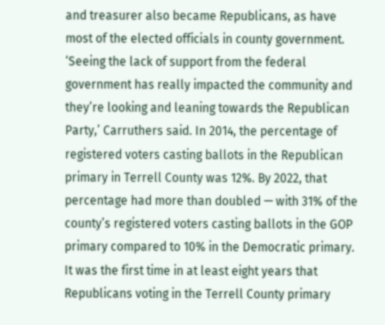and treasurer also became Republicans, as have most of the elected officials in county government. ‘Seeing the lack of support from the federal government has really impacted the community and they’re looking and leaning towards the Republican Party,’ Carruthers said. In 2014, the percentage of registered voters casting ballots in the Republican primary in Terrell County was 12%. By 2022, that percentage had more than doubled — with 31% of the county’s registered voters casting ballots in the GOP primary compared to 10% in the Democratic primary. It was the first time in at least eight years that Republicans voting in the Terrell County primary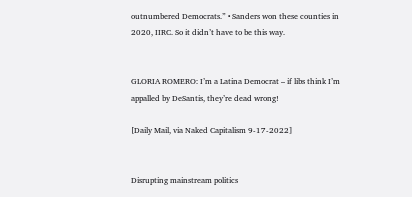outnumbered Democrats.” • Sanders won these counties in 2020, IIRC. So it didn’t have to be this way.


GLORIA ROMERO: I’m a Latina Democrat – if libs think I’m appalled by DeSantis, they’re dead wrong!

[Daily Mail, via Naked Capitalism 9-17-2022]


Disrupting mainstream politics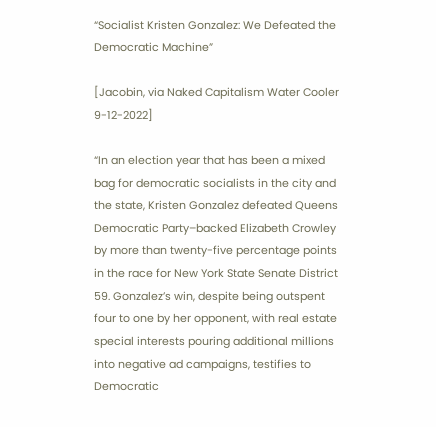“Socialist Kristen Gonzalez: We Defeated the Democratic Machine”

[Jacobin, via Naked Capitalism Water Cooler 9-12-2022]

“In an election year that has been a mixed bag for democratic socialists in the city and the state, Kristen Gonzalez defeated Queens Democratic Party–backed Elizabeth Crowley by more than twenty-five percentage points in the race for New York State Senate District 59. Gonzalez’s win, despite being outspent four to one by her opponent, with real estate special interests pouring additional millions into negative ad campaigns, testifies to Democratic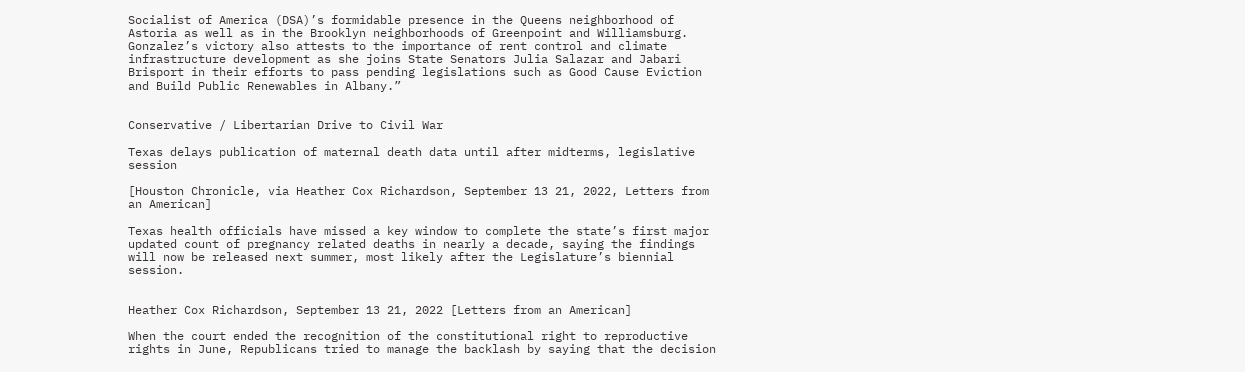Socialist of America (DSA)’s formidable presence in the Queens neighborhood of Astoria as well as in the Brooklyn neighborhoods of Greenpoint and Williamsburg. Gonzalez’s victory also attests to the importance of rent control and climate infrastructure development as she joins State Senators Julia Salazar and Jabari Brisport in their efforts to pass pending legislations such as Good Cause Eviction and Build Public Renewables in Albany.”


Conservative / Libertarian Drive to Civil War

Texas delays publication of maternal death data until after midterms, legislative session

[Houston Chronicle, via Heather Cox Richardson, September 13 21, 2022, Letters from an American]

Texas health officials have missed a key window to complete the state’s first major updated count of pregnancy related deaths in nearly a decade, saying the findings will now be released next summer, most likely after the Legislature’s biennial session.


Heather Cox Richardson, September 13 21, 2022 [Letters from an American]

When the court ended the recognition of the constitutional right to reproductive rights in June, Republicans tried to manage the backlash by saying that the decision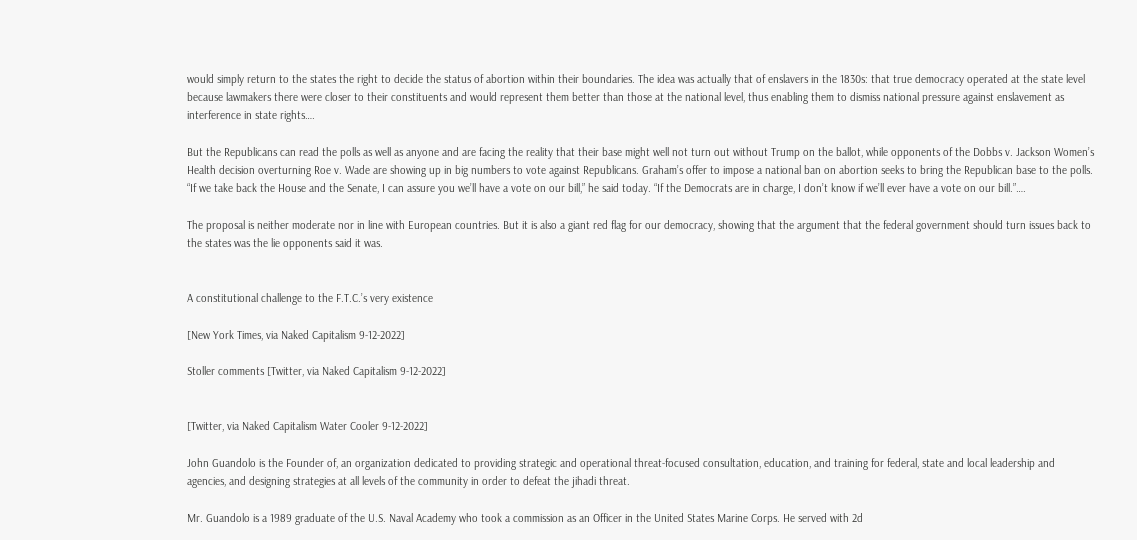would simply return to the states the right to decide the status of abortion within their boundaries. The idea was actually that of enslavers in the 1830s: that true democracy operated at the state level because lawmakers there were closer to their constituents and would represent them better than those at the national level, thus enabling them to dismiss national pressure against enslavement as interference in state rights….

But the Republicans can read the polls as well as anyone and are facing the reality that their base might well not turn out without Trump on the ballot, while opponents of the Dobbs v. Jackson Women’s Health decision overturning Roe v. Wade are showing up in big numbers to vote against Republicans. Graham’s offer to impose a national ban on abortion seeks to bring the Republican base to the polls. “If we take back the House and the Senate, I can assure you we’ll have a vote on our bill,” he said today. “If the Democrats are in charge, I don’t know if we’ll ever have a vote on our bill.”….

The proposal is neither moderate nor in line with European countries. But it is also a giant red flag for our democracy, showing that the argument that the federal government should turn issues back to the states was the lie opponents said it was.


A constitutional challenge to the F.T.C.’s very existence

[New York Times, via Naked Capitalism 9-12-2022]

Stoller comments [Twitter, via Naked Capitalism 9-12-2022]


[Twitter, via Naked Capitalism Water Cooler 9-12-2022]

John Guandolo is the Founder of, an organization dedicated to providing strategic and operational threat-focused consultation, education, and training for federal, state and local leadership and agencies, and designing strategies at all levels of the community in order to defeat the jihadi threat.

Mr. Guandolo is a 1989 graduate of the U.S. Naval Academy who took a commission as an Officer in the United States Marine Corps. He served with 2d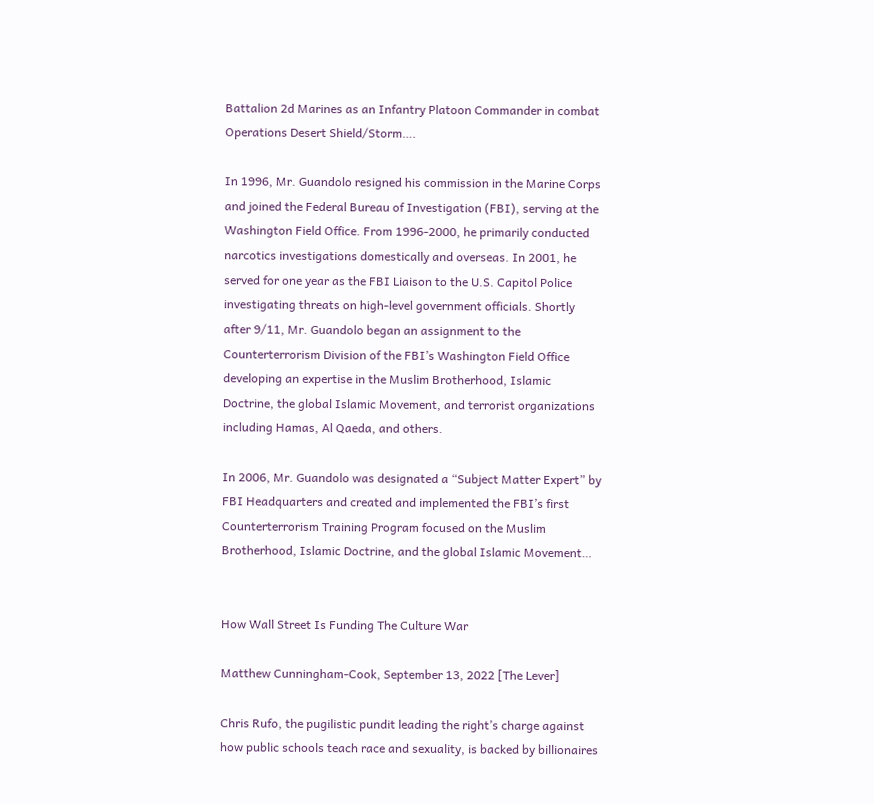Battalion 2d Marines as an Infantry Platoon Commander in combat Operations Desert Shield/Storm….

In 1996, Mr. Guandolo resigned his commission in the Marine Corps and joined the Federal Bureau of Investigation (FBI), serving at the Washington Field Office. From 1996-2000, he primarily conducted narcotics investigations domestically and overseas. In 2001, he served for one year as the FBI Liaison to the U.S. Capitol Police investigating threats on high-level government officials. Shortly after 9/11, Mr. Guandolo began an assignment to the Counterterrorism Division of the FBI’s Washington Field Office developing an expertise in the Muslim Brotherhood, Islamic Doctrine, the global Islamic Movement, and terrorist organizations including Hamas, Al Qaeda, and others.

In 2006, Mr. Guandolo was designated a “Subject Matter Expert” by FBI Headquarters and created and implemented the FBI’s first Counterterrorism Training Program focused on the Muslim Brotherhood, Islamic Doctrine, and the global Islamic Movement…


How Wall Street Is Funding The Culture War

Matthew Cunningham-Cook, September 13, 2022 [The Lever]

Chris Rufo, the pugilistic pundit leading the right’s charge against how public schools teach race and sexuality, is backed by billionaires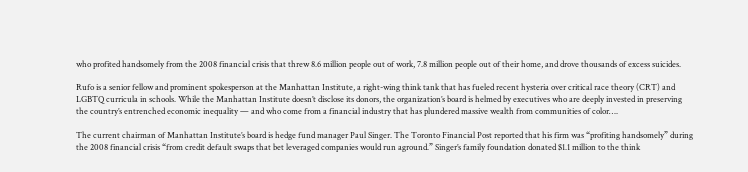who profited handsomely from the 2008 financial crisis that threw 8.6 million people out of work, 7.8 million people out of their home, and drove thousands of excess suicides.

Rufo is a senior fellow and prominent spokesperson at the Manhattan Institute, a right-wing think tank that has fueled recent hysteria over critical race theory (CRT) and LGBTQ curricula in schools. While the Manhattan Institute doesn’t disclose its donors, the organization’s board is helmed by executives who are deeply invested in preserving the country’s entrenched economic inequality — and who come from a financial industry that has plundered massive wealth from communities of color….

The current chairman of Manhattan Institute’s board is hedge fund manager Paul Singer. The Toronto Financial Post reported that his firm was “profiting handsomely” during the 2008 financial crisis “from credit default swaps that bet leveraged companies would run aground.” Singer’s family foundation donated $1.1 million to the think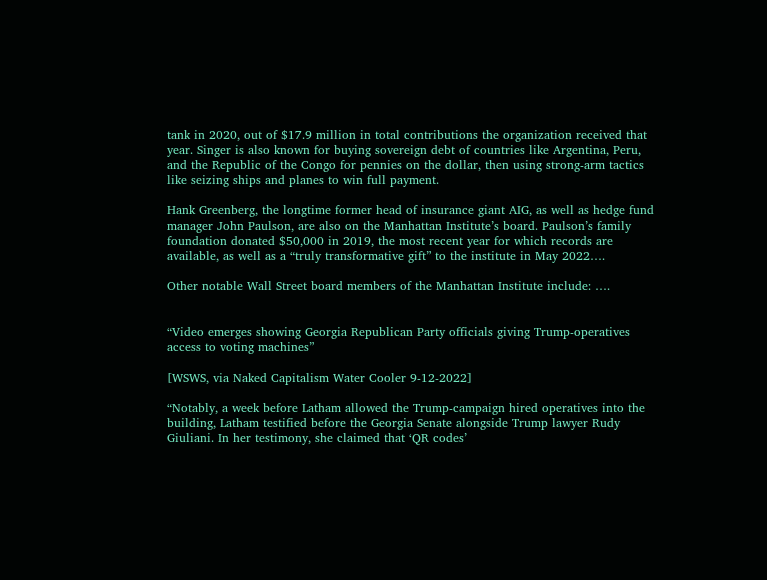tank in 2020, out of $17.9 million in total contributions the organization received that year. Singer is also known for buying sovereign debt of countries like Argentina, Peru, and the Republic of the Congo for pennies on the dollar, then using strong-arm tactics like seizing ships and planes to win full payment.

Hank Greenberg, the longtime former head of insurance giant AIG, as well as hedge fund manager John Paulson, are also on the Manhattan Institute’s board. Paulson’s family foundation donated $50,000 in 2019, the most recent year for which records are available, as well as a “truly transformative gift” to the institute in May 2022….

Other notable Wall Street board members of the Manhattan Institute include: ….


“Video emerges showing Georgia Republican Party officials giving Trump-operatives access to voting machines”

[WSWS, via Naked Capitalism Water Cooler 9-12-2022]

“Notably, a week before Latham allowed the Trump-campaign hired operatives into the building, Latham testified before the Georgia Senate alongside Trump lawyer Rudy Giuliani. In her testimony, she claimed that ‘QR codes’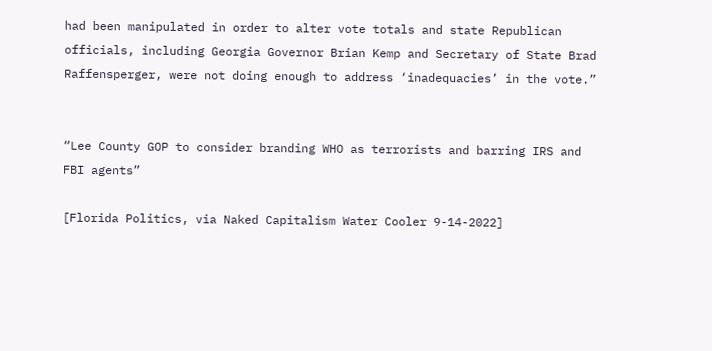had been manipulated in order to alter vote totals and state Republican officials, including Georgia Governor Brian Kemp and Secretary of State Brad Raffensperger, were not doing enough to address ‘inadequacies’ in the vote.”


“Lee County GOP to consider branding WHO as terrorists and barring IRS and FBI agents”

[Florida Politics, via Naked Capitalism Water Cooler 9-14-2022]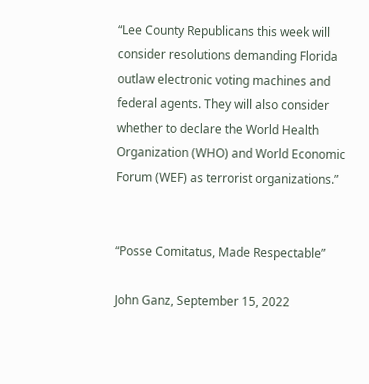“Lee County Republicans this week will consider resolutions demanding Florida outlaw electronic voting machines and federal agents. They will also consider whether to declare the World Health Organization (WHO) and World Economic Forum (WEF) as terrorist organizations.”


“Posse Comitatus, Made Respectable”

John Ganz, September 15, 2022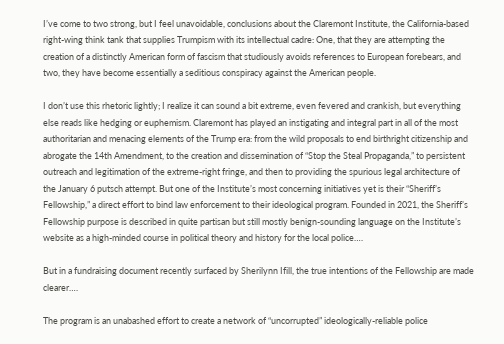I’ve come to two strong, but I feel unavoidable, conclusions about the Claremont Institute, the California-based right-wing think tank that supplies Trumpism with its intellectual cadre: One, that they are attempting the creation of a distinctly American form of fascism that studiously avoids references to European forebears, and two, they have become essentially a seditious conspiracy against the American people.

I don’t use this rhetoric lightly; I realize it can sound a bit extreme, even fevered and crankish, but everything else reads like hedging or euphemism. Claremont has played an instigating and integral part in all of the most authoritarian and menacing elements of the Trump era: from the wild proposals to end birthright citizenship and abrogate the 14th Amendment, to the creation and dissemination of “Stop the Steal Propaganda,” to persistent outreach and legitimation of the extreme-right fringe, and then to providing the spurious legal architecture of the January 6 putsch attempt. But one of the Institute’s most concerning initiatives yet is their “Sheriff’s Fellowship,” a direct effort to bind law enforcement to their ideological program. Founded in 2021, the Sheriff’s Fellowship purpose is described in quite partisan but still mostly benign-sounding language on the Institute’s website as a high-minded course in political theory and history for the local police….

But in a fundraising document recently surfaced by Sherilynn Ifill, the true intentions of the Fellowship are made clearer….

The program is an unabashed effort to create a network of “uncorrupted” ideologically-reliable police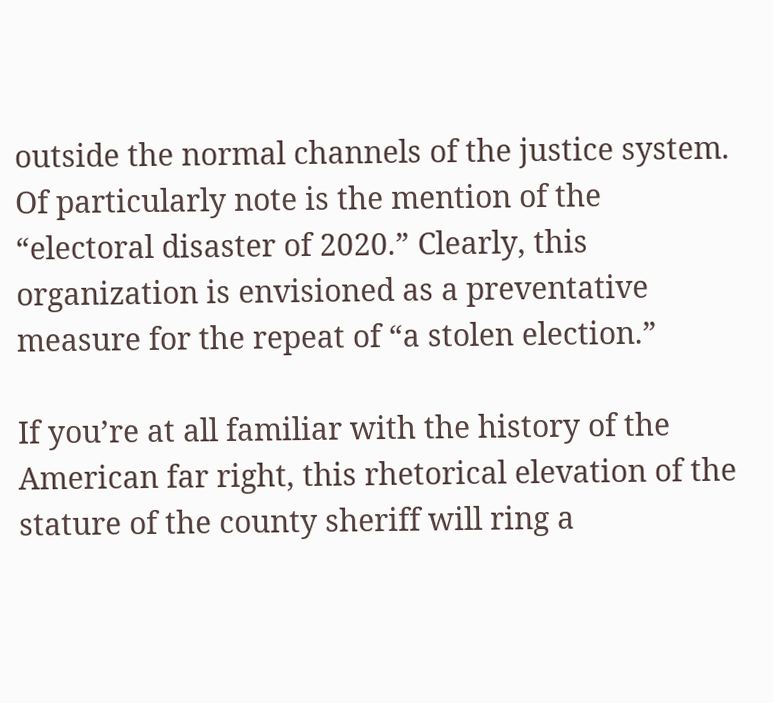outside the normal channels of the justice system. Of particularly note is the mention of the “electoral disaster of 2020.” Clearly, this organization is envisioned as a preventative measure for the repeat of “a stolen election.”

If you’re at all familiar with the history of the American far right, this rhetorical elevation of the stature of the county sheriff will ring a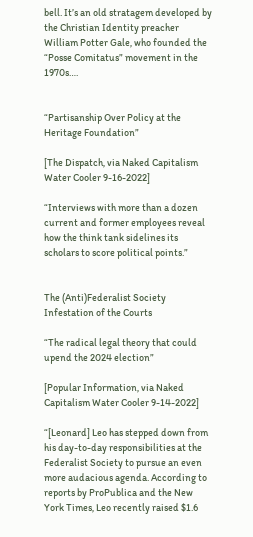bell. It’s an old stratagem developed by the Christian Identity preacher William Potter Gale, who founded the “Posse Comitatus” movement in the 1970s….


“Partisanship Over Policy at the Heritage Foundation”

[The Dispatch, via Naked Capitalism Water Cooler 9-16-2022]

“Interviews with more than a dozen current and former employees reveal how the think tank sidelines its scholars to score political points.”


The (Anti)Federalist Society Infestation of the Courts

“The radical legal theory that could upend the 2024 election”

[Popular Information, via Naked Capitalism Water Cooler 9-14-2022]

“[Leonard] Leo has stepped down from his day-to-day responsibilities at the Federalist Society to pursue an even more audacious agenda. According to reports by ProPublica and the New York Times, Leo recently raised $1.6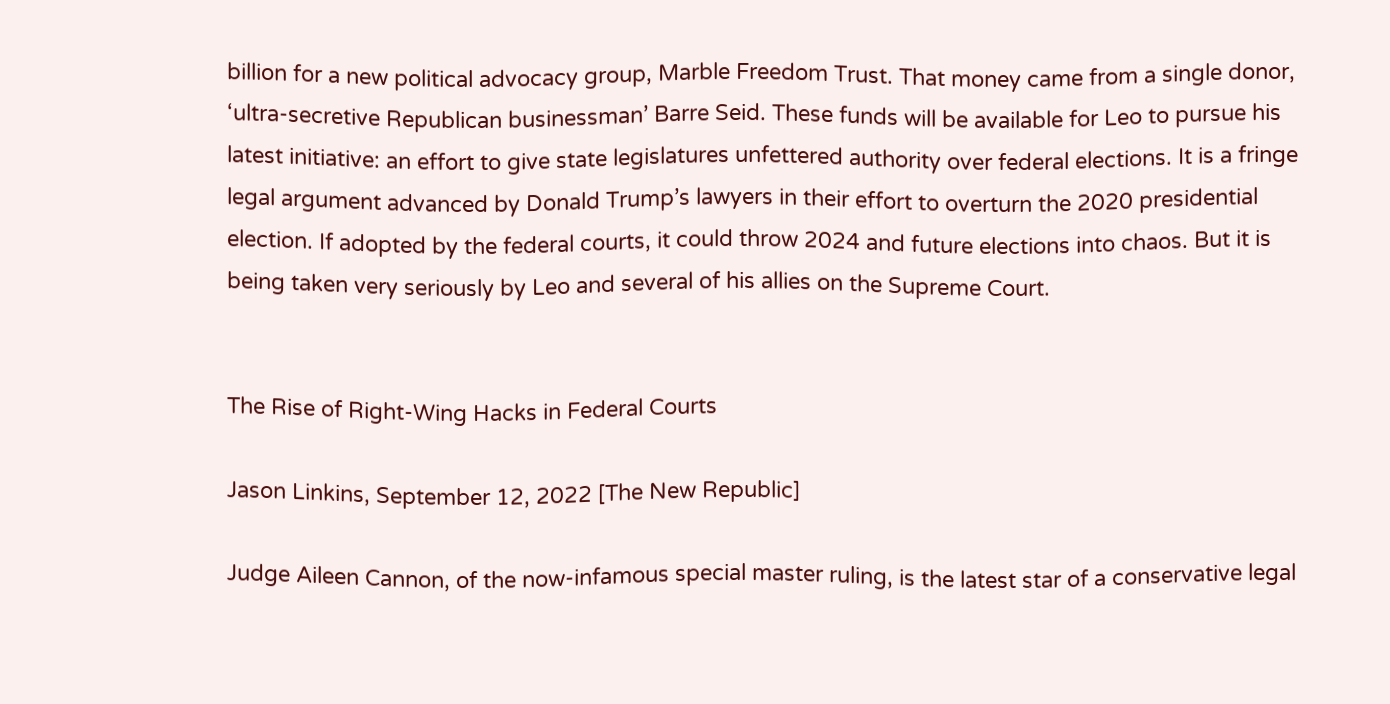billion for a new political advocacy group, Marble Freedom Trust. That money came from a single donor, ‘ultra-secretive Republican businessman’ Barre Seid. These funds will be available for Leo to pursue his latest initiative: an effort to give state legislatures unfettered authority over federal elections. It is a fringe legal argument advanced by Donald Trump’s lawyers in their effort to overturn the 2020 presidential election. If adopted by the federal courts, it could throw 2024 and future elections into chaos. But it is being taken very seriously by Leo and several of his allies on the Supreme Court.


The Rise of Right-Wing Hacks in Federal Courts

Jason Linkins, September 12, 2022 [The New Republic]

Judge Aileen Cannon, of the now-infamous special master ruling, is the latest star of a conservative legal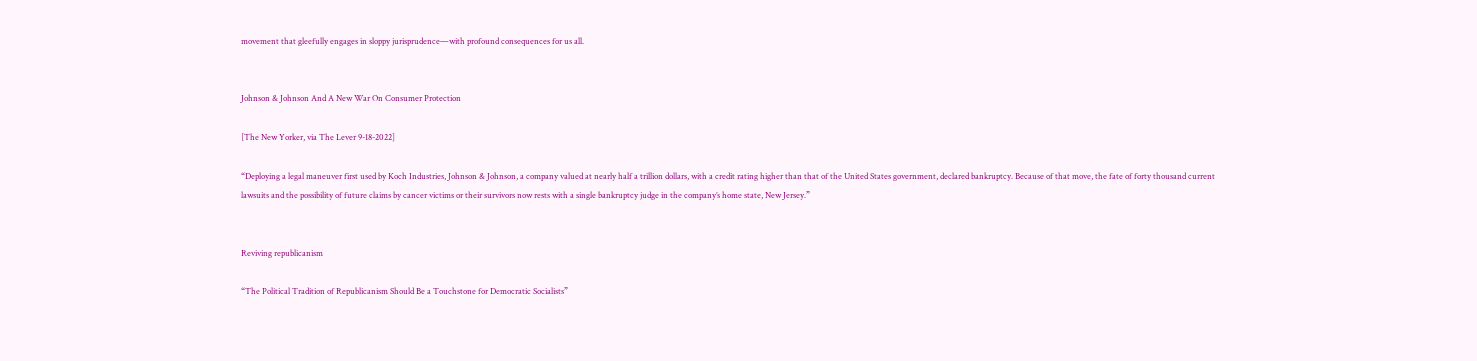movement that gleefully engages in sloppy jurisprudence—with profound consequences for us all.


Johnson & Johnson And A New War On Consumer Protection

[The New Yorker, via The Lever 9-18-2022]

“Deploying a legal maneuver first used by Koch Industries, Johnson & Johnson, a company valued at nearly half a trillion dollars, with a credit rating higher than that of the United States government, declared bankruptcy. Because of that move, the fate of forty thousand current lawsuits and the possibility of future claims by cancer victims or their survivors now rests with a single bankruptcy judge in the company’s home state, New Jersey.”


Reviving republicanism

“The Political Tradition of Republicanism Should Be a Touchstone for Democratic Socialists”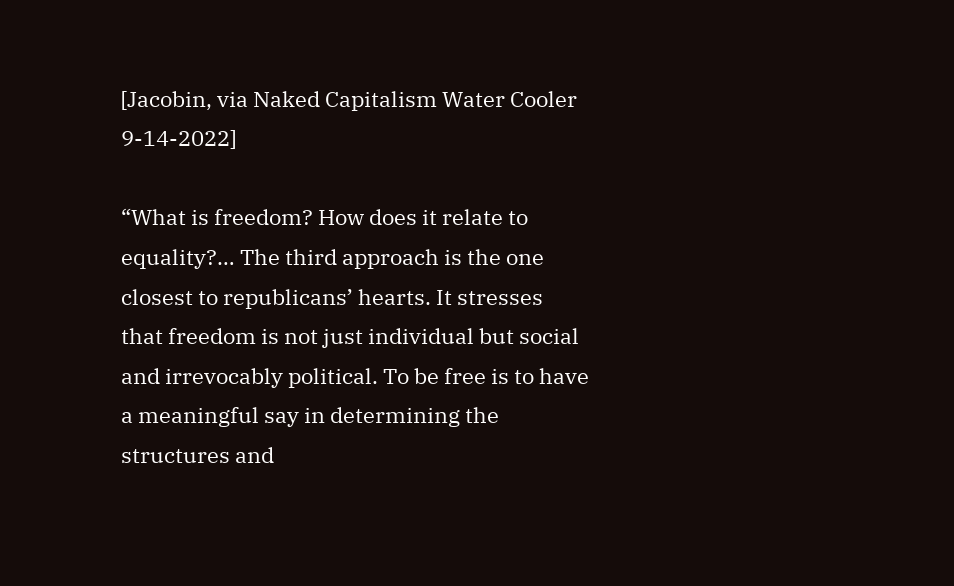[Jacobin, via Naked Capitalism Water Cooler 9-14-2022]

“What is freedom? How does it relate to equality?… The third approach is the one closest to republicans’ hearts. It stresses that freedom is not just individual but social and irrevocably political. To be free is to have a meaningful say in determining the structures and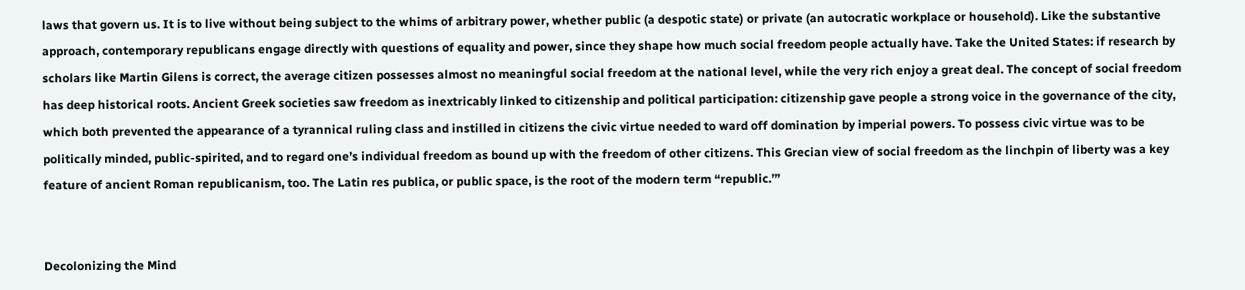laws that govern us. It is to live without being subject to the whims of arbitrary power, whether public (a despotic state) or private (an autocratic workplace or household). Like the substantive approach, contemporary republicans engage directly with questions of equality and power, since they shape how much social freedom people actually have. Take the United States: if research by scholars like Martin Gilens is correct, the average citizen possesses almost no meaningful social freedom at the national level, while the very rich enjoy a great deal. The concept of social freedom has deep historical roots. Ancient Greek societies saw freedom as inextricably linked to citizenship and political participation: citizenship gave people a strong voice in the governance of the city, which both prevented the appearance of a tyrannical ruling class and instilled in citizens the civic virtue needed to ward off domination by imperial powers. To possess civic virtue was to be politically minded, public-spirited, and to regard one’s individual freedom as bound up with the freedom of other citizens. This Grecian view of social freedom as the linchpin of liberty was a key feature of ancient Roman republicanism, too. The Latin res publica, or public space, is the root of the modern term “republic.’”


Decolonizing the Mind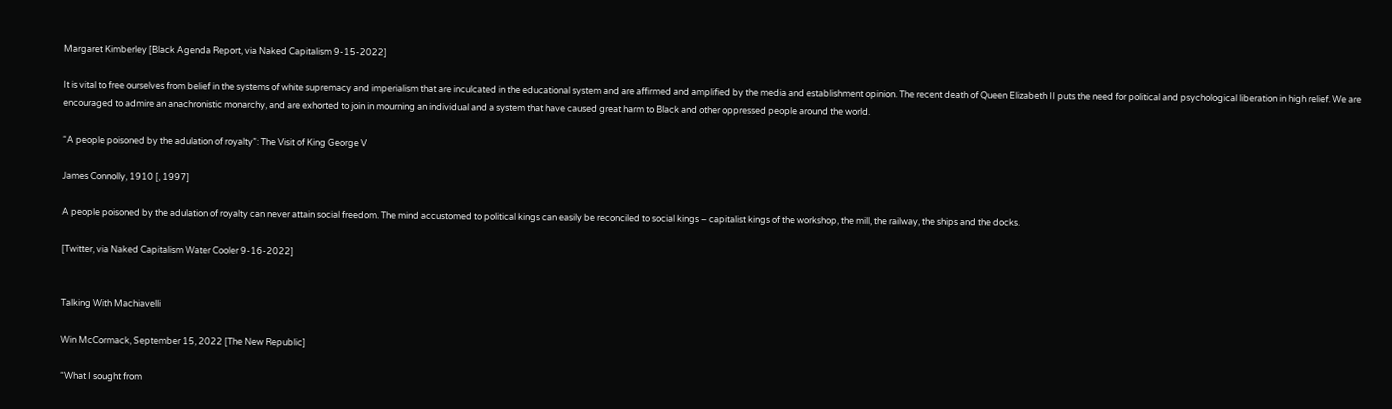Margaret Kimberley [Black Agenda Report, via Naked Capitalism 9-15-2022]

It is vital to free ourselves from belief in the systems of white supremacy and imperialism that are inculcated in the educational system and are affirmed and amplified by the media and establishment opinion. The recent death of Queen Elizabeth II puts the need for political and psychological liberation in high relief. We are encouraged to admire an anachronistic monarchy, and are exhorted to join in mourning an individual and a system that have caused great harm to Black and other oppressed people around the world.

“A people poisoned by the adulation of royalty”: The Visit of King George V

James Connolly, 1910 [, 1997]

A people poisoned by the adulation of royalty can never attain social freedom. The mind accustomed to political kings can easily be reconciled to social kings – capitalist kings of the workshop, the mill, the railway, the ships and the docks.

[Twitter, via Naked Capitalism Water Cooler 9-16-2022]


Talking With Machiavelli

Win McCormack, September 15, 2022 [The New Republic]

“What I sought from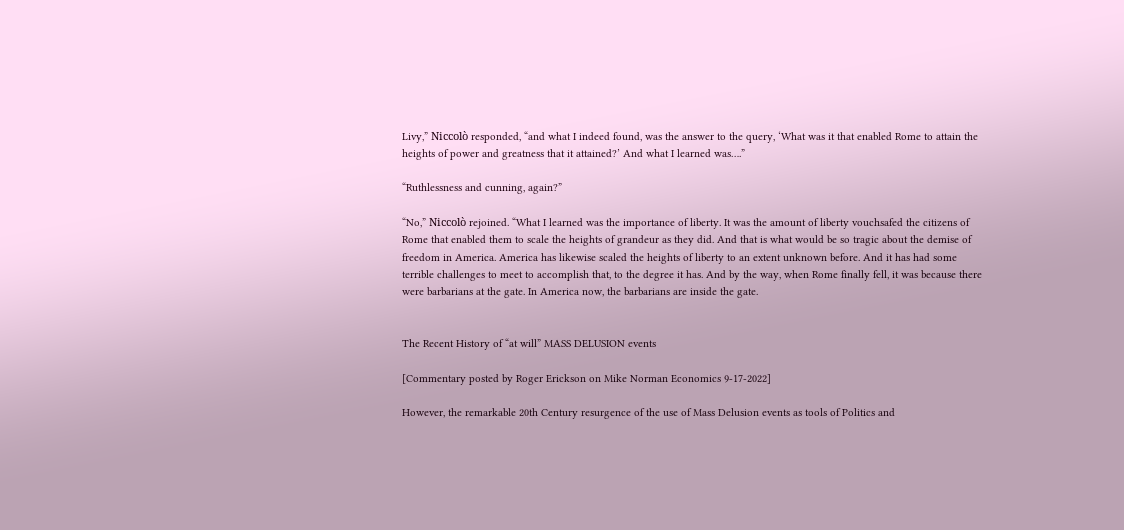Livy,” Niccolò responded, “and what I indeed found, was the answer to the query, ‘What was it that enabled Rome to attain the heights of power and greatness that it attained?’ And what I learned was….”

“Ruthlessness and cunning, again?”

“No,” Niccolò rejoined. “What I learned was the importance of liberty. It was the amount of liberty vouchsafed the citizens of Rome that enabled them to scale the heights of grandeur as they did. And that is what would be so tragic about the demise of freedom in America. America has likewise scaled the heights of liberty to an extent unknown before. And it has had some terrible challenges to meet to accomplish that, to the degree it has. And by the way, when Rome finally fell, it was because there were barbarians at the gate. In America now, the barbarians are inside the gate.


The Recent History of “at will” MASS DELUSION events

[Commentary posted by Roger Erickson on Mike Norman Economics 9-17-2022]

However, the remarkable 20th Century resurgence of the use of Mass Delusion events as tools of Politics and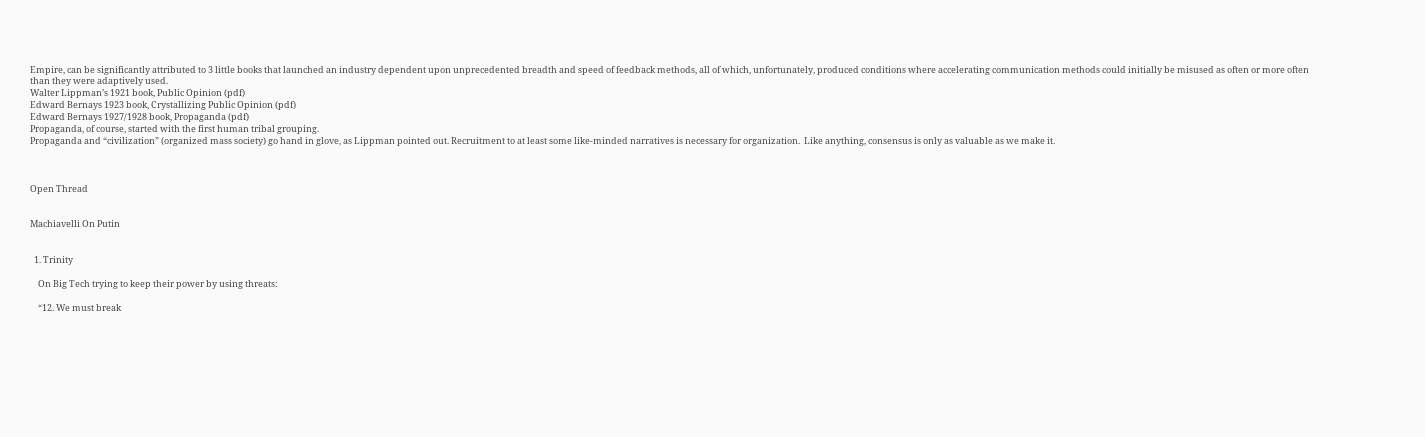Empire, can be significantly attributed to 3 little books that launched an industry dependent upon unprecedented breadth and speed of feedback methods, all of which, unfortunately, produced conditions where accelerating communication methods could initially be misused as often or more often than they were adaptively used.
Walter Lippman’s 1921 book, Public Opinion (pdf)
Edward Bernays 1923 book, Crystallizing Public Opinion (pdf)
Edward Bernays 1927/1928 book, Propaganda (pdf)
Propaganda, of course, started with the first human tribal grouping.
Propaganda and “civilization” (organized mass society) go hand in glove, as Lippman pointed out. Recruitment to at least some like-minded narratives is necessary for organization.  Like anything, consensus is only as valuable as we make it.



Open Thread


Machiavelli On Putin


  1. Trinity

    On Big Tech trying to keep their power by using threats:

    “12. We must break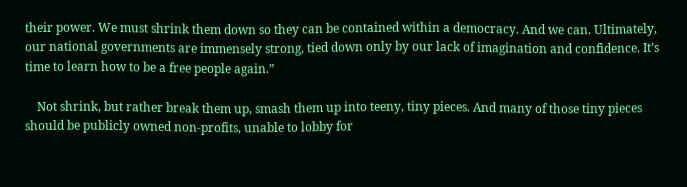their power. We must shrink them down so they can be contained within a democracy. And we can. Ultimately, our national governments are immensely strong, tied down only by our lack of imagination and confidence. It’s time to learn how to be a free people again.”

    Not shrink, but rather break them up, smash them up into teeny, tiny pieces. And many of those tiny pieces should be publicly owned non-profits, unable to lobby for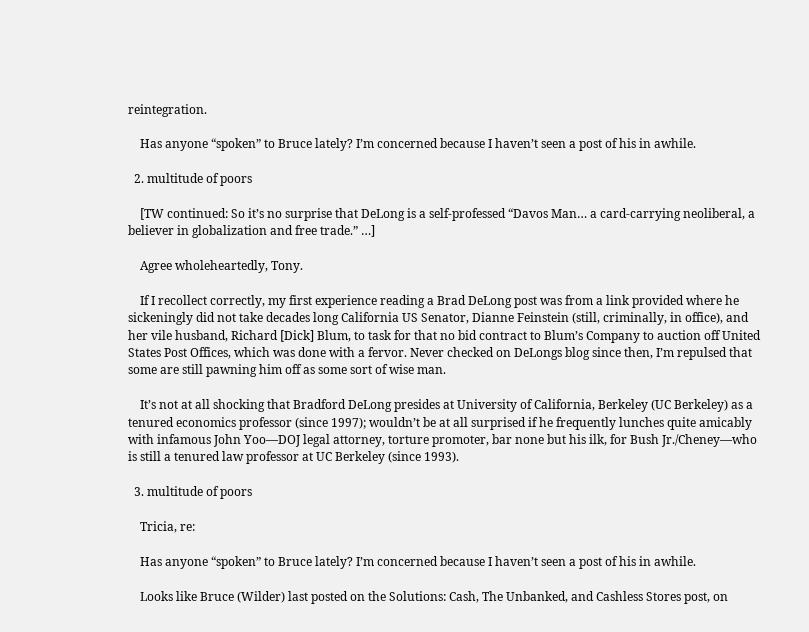reintegration.

    Has anyone “spoken” to Bruce lately? I’m concerned because I haven’t seen a post of his in awhile.

  2. multitude of poors

    [TW continued: So it’s no surprise that DeLong is a self-professed “Davos Man… a card-carrying neoliberal, a believer in globalization and free trade.” …]

    Agree wholeheartedly, Tony.

    If I recollect correctly, my first experience reading a Brad DeLong post was from a link provided where he sickeningly did not take decades long California US Senator, Dianne Feinstein (still, criminally, in office), and her vile husband, Richard [Dick] Blum, to task for that no bid contract to Blum’s Company to auction off United States Post Offices, which was done with a fervor. Never checked on DeLongs blog since then, I’m repulsed that some are still pawning him off as some sort of wise man.

    It’s not at all shocking that Bradford DeLong presides at University of California, Berkeley (UC Berkeley) as a tenured economics professor (since 1997); wouldn’t be at all surprised if he frequently lunches quite amicably with infamous John Yoo—DOJ legal attorney, torture promoter, bar none but his ilk, for Bush Jr./Cheney—who is still a tenured law professor at UC Berkeley (since 1993).

  3. multitude of poors

    Tricia, re:

    Has anyone “spoken” to Bruce lately? I’m concerned because I haven’t seen a post of his in awhile.

    Looks like Bruce (Wilder) last posted on the Solutions: Cash, The Unbanked, and Cashless Stores post, on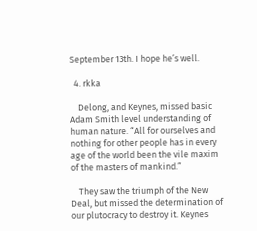September 13th. I hope he’s well.

  4. rkka

    Delong, and Keynes, missed basic Adam Smith level understanding of human nature. “All for ourselves and nothing for other people has in every age of the world been the vile maxim of the masters of mankind.”

    They saw the triumph of the New Deal, but missed the determination of our plutocracy to destroy it. Keynes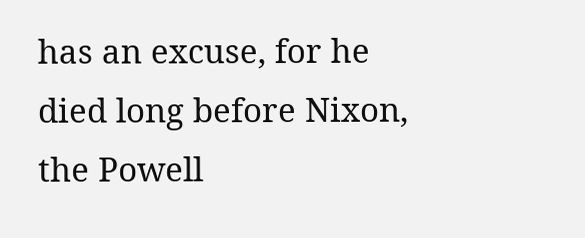has an excuse, for he died long before Nixon, the Powell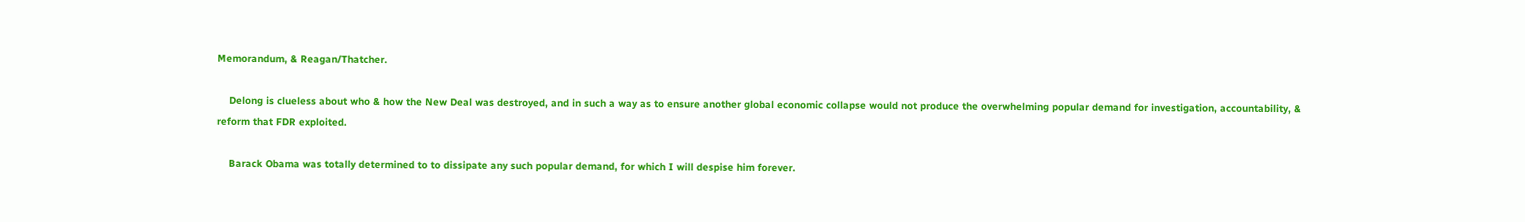Memorandum, & Reagan/Thatcher.

    Delong is clueless about who & how the New Deal was destroyed, and in such a way as to ensure another global economic collapse would not produce the overwhelming popular demand for investigation, accountability, & reform that FDR exploited.

    Barack Obama was totally determined to to dissipate any such popular demand, for which I will despise him forever.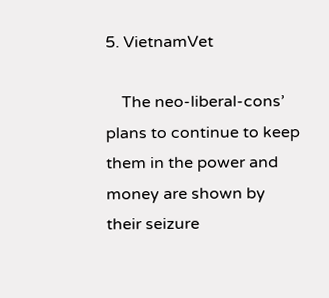5. VietnamVet

    The neo-liberal-cons’ plans to continue to keep them in the power and money are shown by their seizure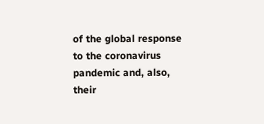of the global response to the coronavirus pandemic and, also, their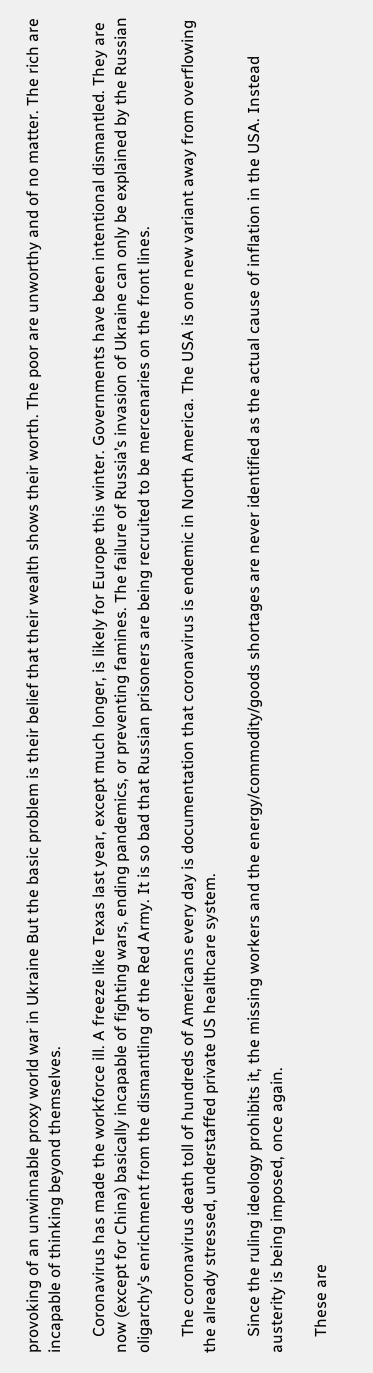provoking of an unwinnable proxy world war in Ukraine But the basic problem is their belief that their wealth shows their worth. The poor are unworthy and of no matter. The rich are incapable of thinking beyond themselves.

    Coronavirus has made the workforce ill. A freeze like Texas last year, except much longer, is likely for Europe this winter. Governments have been intentional dismantled. They are now (except for China) basically incapable of fighting wars, ending pandemics, or preventing famines. The failure of Russia’s invasion of Ukraine can only be explained by the Russian oligarchy’s enrichment from the dismantling of the Red Army. It is so bad that Russian prisoners are being recruited to be mercenaries on the front lines.

    The coronavirus death toll of hundreds of Americans every day is documentation that coronavirus is endemic in North America. The USA is one new variant away from overflowing the already stressed, understaffed private US healthcare system.

    Since the ruling ideology prohibits it, the missing workers and the energy/commodity/goods shortages are never identified as the actual cause of inflation in the USA. Instead austerity is being imposed, once again.

    These are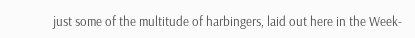just some of the multitude of harbingers, laid out here in the Week-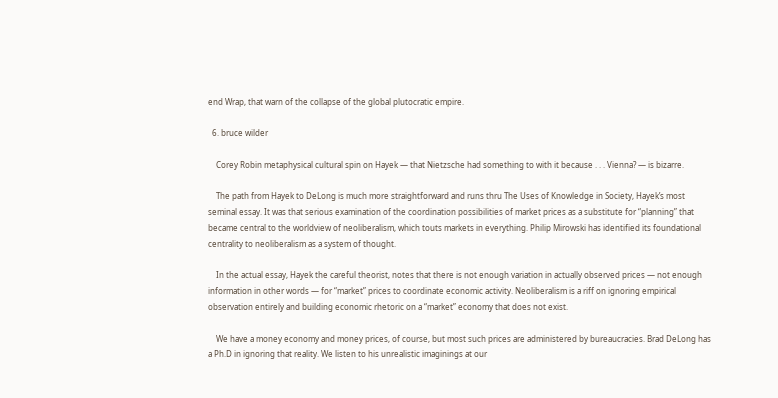end Wrap, that warn of the collapse of the global plutocratic empire.

  6. bruce wilder

    Corey Robin metaphysical cultural spin on Hayek — that Nietzsche had something to with it because . . . Vienna? — is bizarre.

    The path from Hayek to DeLong is much more straightforward and runs thru The Uses of Knowledge in Society, Hayek’s most seminal essay. It was that serious examination of the coordination possibilities of market prices as a substitute for “planning” that became central to the worldview of neoliberalism, which touts markets in everything. Philip Mirowski has identified its foundational centrality to neoliberalism as a system of thought.

    In the actual essay, Hayek the careful theorist, notes that there is not enough variation in actually observed prices — not enough information in other words — for “market” prices to coordinate economic activity. Neoliberalism is a riff on ignoring empirical observation entirely and building economic rhetoric on a “market” economy that does not exist.

    We have a money economy and money prices, of course, but most such prices are administered by bureaucracies. Brad DeLong has a Ph.D in ignoring that reality. We listen to his unrealistic imaginings at our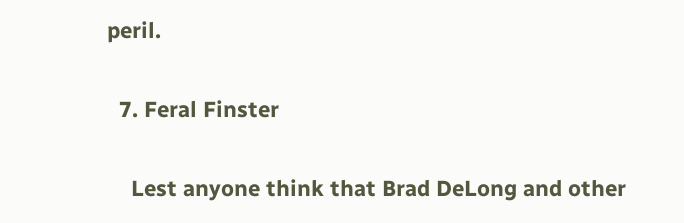peril.

  7. Feral Finster

    Lest anyone think that Brad DeLong and other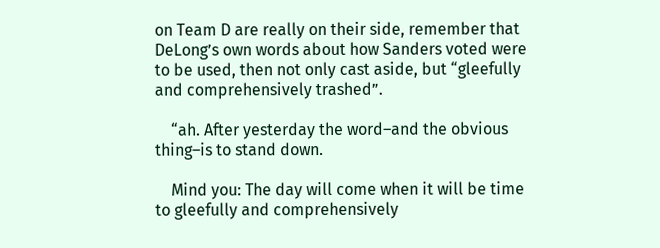on Team D are really on their side, remember that DeLong’s own words about how Sanders voted were to be used, then not only cast aside, but “gleefully and comprehensively trashed”.

    “ah. After yesterday the word–and the obvious thing–is to stand down.

    Mind you: The day will come when it will be time to gleefully and comprehensively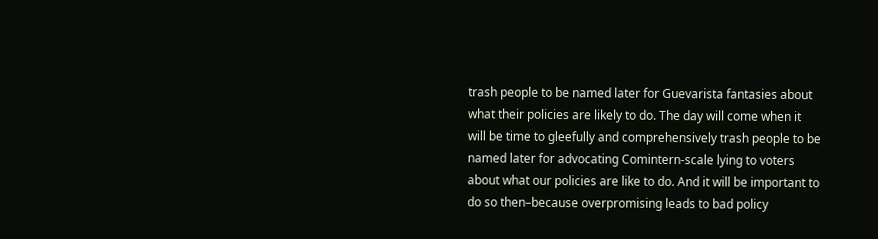trash people to be named later for Guevarista fantasies about what their policies are likely to do. The day will come when it will be time to gleefully and comprehensively trash people to be named later for advocating Comintern-scale lying to voters about what our policies are like to do. And it will be important to do so then–because overpromising leads to bad policy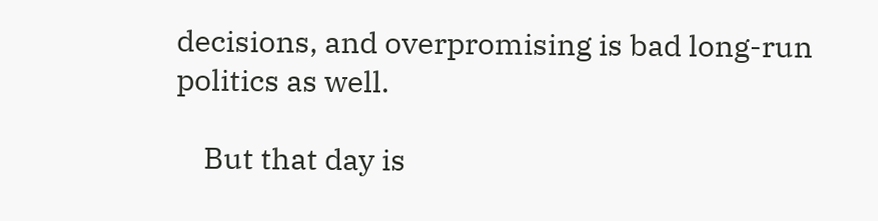decisions, and overpromising is bad long-run politics as well.

    But that day is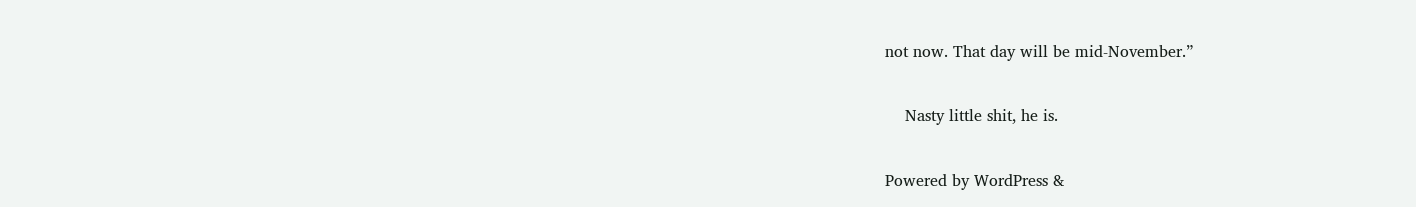not now. That day will be mid-November.”

    Nasty little shit, he is.

Powered by WordPress &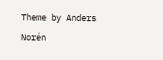Theme by Anders Norén